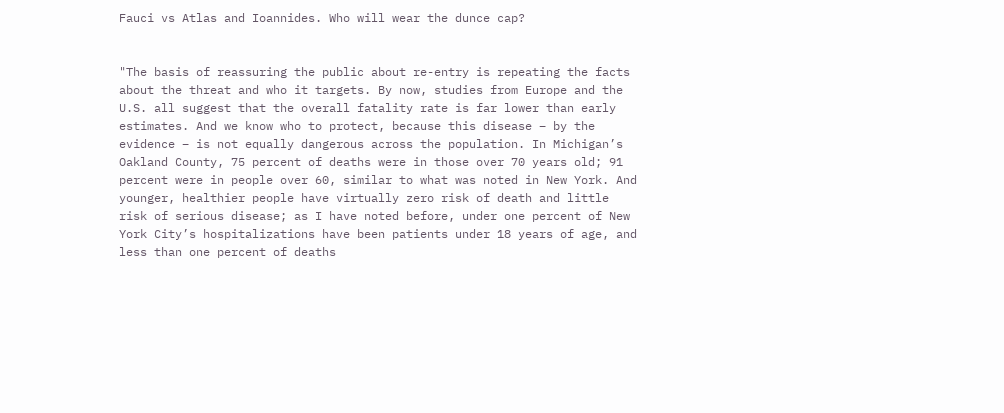Fauci vs Atlas and Ioannides. Who will wear the dunce cap?


"The basis of reassuring the public about re-entry is repeating the facts about the threat and who it targets. By now, studies from Europe and the U.S. all suggest that the overall fatality rate is far lower than early estimates. And we know who to protect, because this disease – by the evidence – is not equally dangerous across the population. In Michigan’s Oakland County, 75 percent of deaths were in those over 70 years old; 91 percent were in people over 60, similar to what was noted in New York. And younger, healthier people have virtually zero risk of death and little risk of serious disease; as I have noted before, under one percent of New York City’s hospitalizations have been patients under 18 years of age, and less than one percent of deaths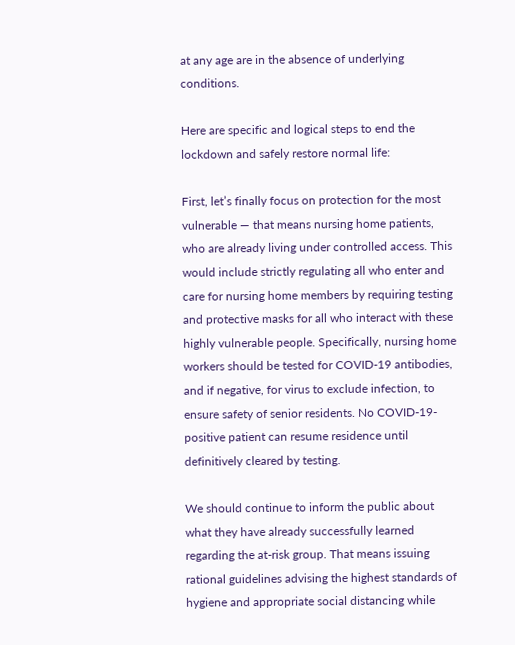at any age are in the absence of underlying conditions.

Here are specific and logical steps to end the lockdown and safely restore normal life:

First, let’s finally focus on protection for the most vulnerable — that means nursing home patients, who are already living under controlled access. This would include strictly regulating all who enter and care for nursing home members by requiring testing and protective masks for all who interact with these highly vulnerable people. Specifically, nursing home workers should be tested for COVID-19 antibodies, and if negative, for virus to exclude infection, to ensure safety of senior residents. No COVID-19-positive patient can resume residence until definitively cleared by testing.

We should continue to inform the public about what they have already successfully learned regarding the at-risk group. That means issuing rational guidelines advising the highest standards of hygiene and appropriate social distancing while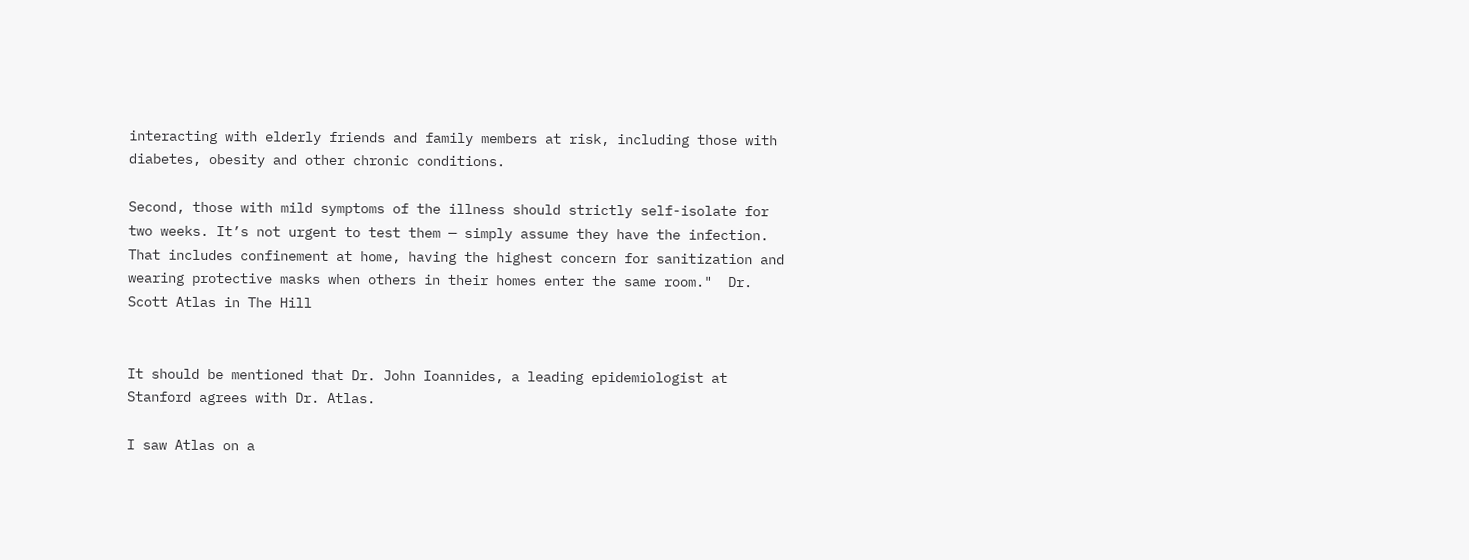interacting with elderly friends and family members at risk, including those with diabetes, obesity and other chronic conditions.

Second, those with mild symptoms of the illness should strictly self-isolate for two weeks. It’s not urgent to test them — simply assume they have the infection. That includes confinement at home, having the highest concern for sanitization and wearing protective masks when others in their homes enter the same room."  Dr. Scott Atlas in The Hill


It should be mentioned that Dr. John Ioannides, a leading epidemiologist at Stanford agrees with Dr. Atlas.

I saw Atlas on a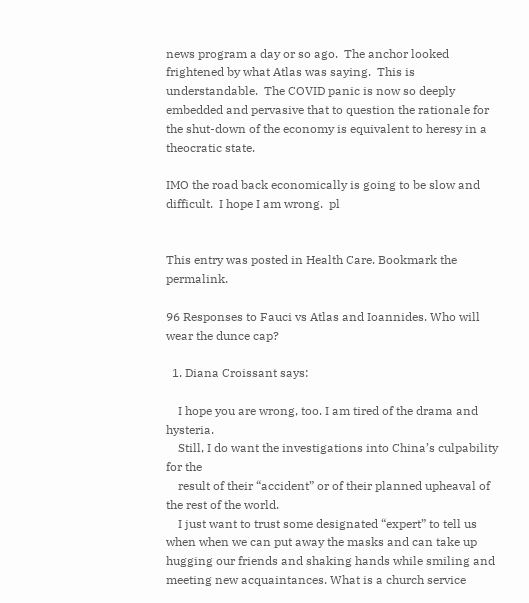news program a day or so ago.  The anchor looked frightened by what Atlas was saying.  This is understandable.  The COVID panic is now so deeply embedded and pervasive that to question the rationale for the shut-down of the economy is equivalent to heresy in a theocratic state.

IMO the road back economically is going to be slow and difficult.  I hope I am wrong.  pl


This entry was posted in Health Care. Bookmark the permalink.

96 Responses to Fauci vs Atlas and Ioannides. Who will wear the dunce cap?

  1. Diana Croissant says:

    I hope you are wrong, too. I am tired of the drama and hysteria.
    Still, I do want the investigations into China’s culpability for the
    result of their “accident” or of their planned upheaval of the rest of the world.
    I just want to trust some designated “expert” to tell us when when we can put away the masks and can take up hugging our friends and shaking hands while smiling and meeting new acquaintances. What is a church service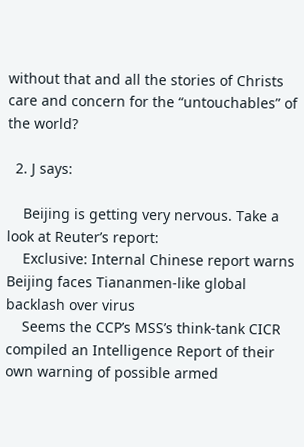without that and all the stories of Christs care and concern for the “untouchables” of the world?

  2. J says:

    Beijing is getting very nervous. Take a look at Reuter’s report:
    Exclusive: Internal Chinese report warns Beijing faces Tiananmen-like global backlash over virus
    Seems the CCP’s MSS’s think-tank CICR compiled an Intelligence Report of their own warning of possible armed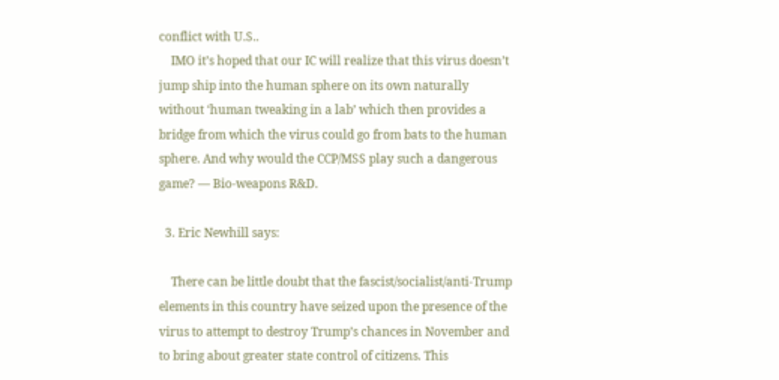conflict with U.S..
    IMO it’s hoped that our IC will realize that this virus doesn’t jump ship into the human sphere on its own naturally without ‘human tweaking in a lab’ which then provides a bridge from which the virus could go from bats to the human sphere. And why would the CCP/MSS play such a dangerous game? — Bio-weapons R&D.

  3. Eric Newhill says:

    There can be little doubt that the fascist/socialist/anti-Trump elements in this country have seized upon the presence of the virus to attempt to destroy Trump’s chances in November and to bring about greater state control of citizens. This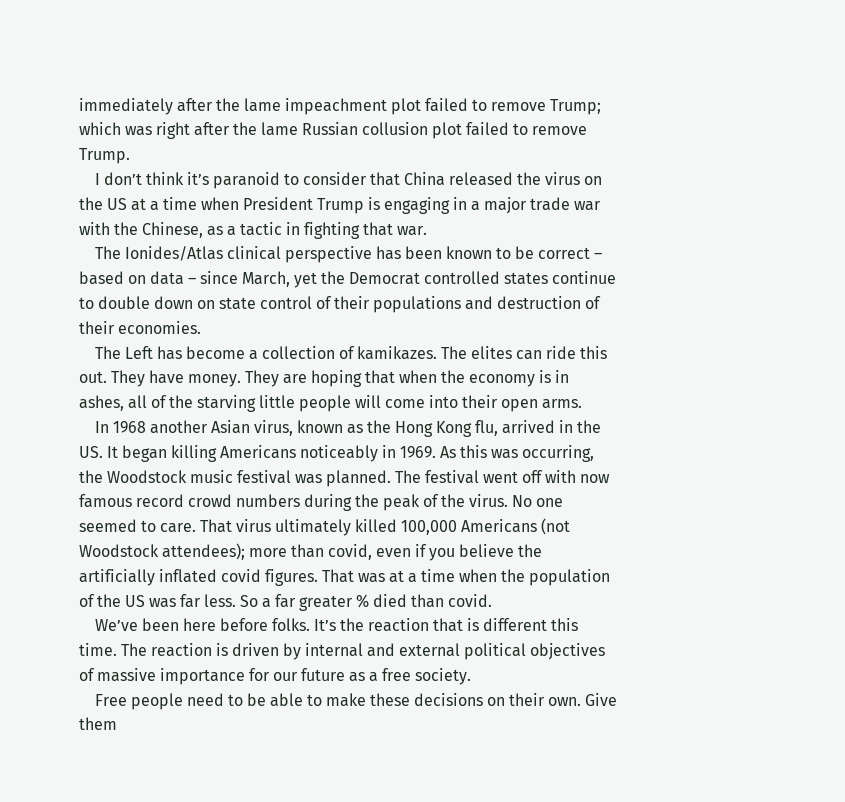immediately after the lame impeachment plot failed to remove Trump; which was right after the lame Russian collusion plot failed to remove Trump.
    I don’t think it’s paranoid to consider that China released the virus on the US at a time when President Trump is engaging in a major trade war with the Chinese, as a tactic in fighting that war.
    The Ionides/Atlas clinical perspective has been known to be correct – based on data – since March, yet the Democrat controlled states continue to double down on state control of their populations and destruction of their economies.
    The Left has become a collection of kamikazes. The elites can ride this out. They have money. They are hoping that when the economy is in ashes, all of the starving little people will come into their open arms.
    In 1968 another Asian virus, known as the Hong Kong flu, arrived in the US. It began killing Americans noticeably in 1969. As this was occurring, the Woodstock music festival was planned. The festival went off with now famous record crowd numbers during the peak of the virus. No one seemed to care. That virus ultimately killed 100,000 Americans (not Woodstock attendees); more than covid, even if you believe the artificially inflated covid figures. That was at a time when the population of the US was far less. So a far greater % died than covid.
    We’ve been here before folks. It’s the reaction that is different this time. The reaction is driven by internal and external political objectives of massive importance for our future as a free society.
    Free people need to be able to make these decisions on their own. Give them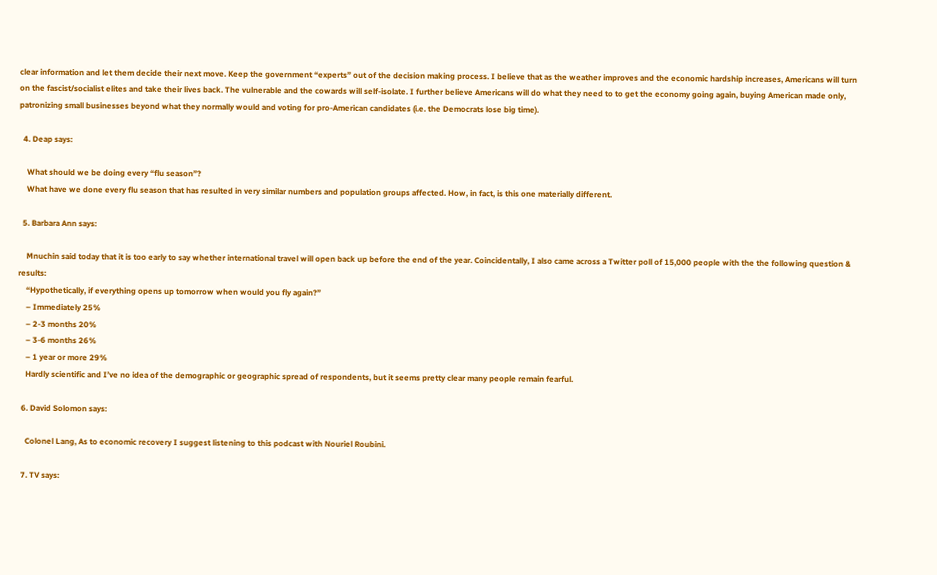clear information and let them decide their next move. Keep the government “experts” out of the decision making process. I believe that as the weather improves and the economic hardship increases, Americans will turn on the fascist/socialist elites and take their lives back. The vulnerable and the cowards will self-isolate. I further believe Americans will do what they need to to get the economy going again, buying American made only, patronizing small businesses beyond what they normally would and voting for pro-American candidates (i.e. the Democrats lose big time).

  4. Deap says:

    What should we be doing every “flu season”?
    What have we done every flu season that has resulted in very similar numbers and population groups affected. How, in fact, is this one materially different.

  5. Barbara Ann says:

    Mnuchin said today that it is too early to say whether international travel will open back up before the end of the year. Coincidentally, I also came across a Twitter poll of 15,000 people with the the following question & results:
    “Hypothetically, if everything opens up tomorrow when would you fly again?”
    – Immediately 25%
    – 2-3 months 20%
    – 3-6 months 26%
    – 1 year or more 29%
    Hardly scientific and I’ve no idea of the demographic or geographic spread of respondents, but it seems pretty clear many people remain fearful.

  6. David Solomon says:

    Colonel Lang, As to economic recovery I suggest listening to this podcast with Nouriel Roubini.

  7. TV says: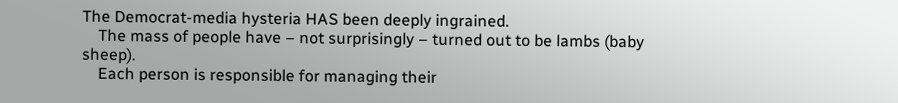The Democrat-media hysteria HAS been deeply ingrained.
    The mass of people have – not surprisingly – turned out to be lambs (baby sheep).
    Each person is responsible for managing their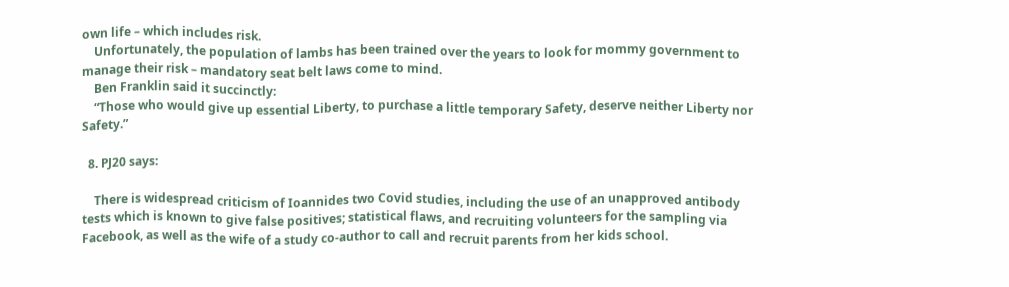own life – which includes risk.
    Unfortunately, the population of lambs has been trained over the years to look for mommy government to manage their risk – mandatory seat belt laws come to mind.
    Ben Franklin said it succinctly:
    “Those who would give up essential Liberty, to purchase a little temporary Safety, deserve neither Liberty nor Safety.”

  8. PJ20 says:

    There is widespread criticism of Ioannides two Covid studies, including the use of an unapproved antibody tests which is known to give false positives; statistical flaws, and recruiting volunteers for the sampling via Facebook, as well as the wife of a study co-author to call and recruit parents from her kids school.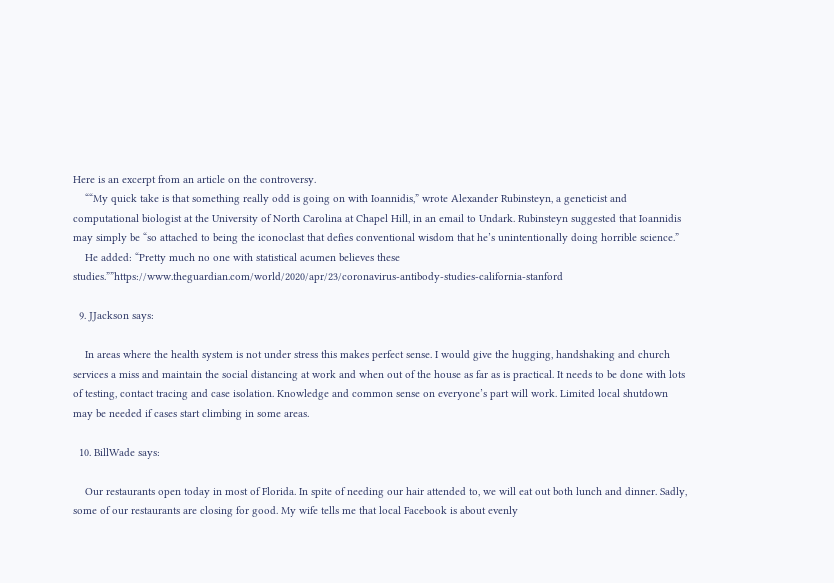Here is an excerpt from an article on the controversy.
    ““My quick take is that something really odd is going on with Ioannidis,” wrote Alexander Rubinsteyn, a geneticist and computational biologist at the University of North Carolina at Chapel Hill, in an email to Undark. Rubinsteyn suggested that Ioannidis may simply be “so attached to being the iconoclast that defies conventional wisdom that he’s unintentionally doing horrible science.”
    He added: “Pretty much no one with statistical acumen believes these studies.””https://www.theguardian.com/world/2020/apr/23/coronavirus-antibody-studies-california-stanford

  9. JJackson says:

    In areas where the health system is not under stress this makes perfect sense. I would give the hugging, handshaking and church services a miss and maintain the social distancing at work and when out of the house as far as is practical. It needs to be done with lots of testing, contact tracing and case isolation. Knowledge and common sense on everyone’s part will work. Limited local shutdown may be needed if cases start climbing in some areas.

  10. BillWade says:

    Our restaurants open today in most of Florida. In spite of needing our hair attended to, we will eat out both lunch and dinner. Sadly, some of our restaurants are closing for good. My wife tells me that local Facebook is about evenly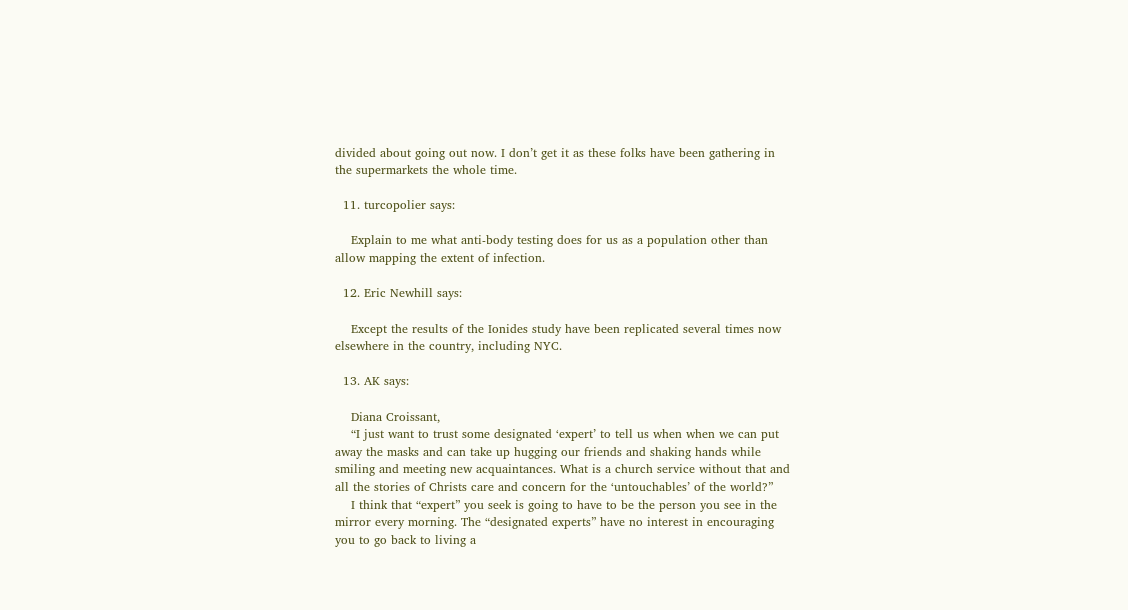divided about going out now. I don’t get it as these folks have been gathering in the supermarkets the whole time.

  11. turcopolier says:

    Explain to me what anti-body testing does for us as a population other than allow mapping the extent of infection.

  12. Eric Newhill says:

    Except the results of the Ionides study have been replicated several times now elsewhere in the country, including NYC.

  13. AK says:

    Diana Croissant,
    “I just want to trust some designated ‘expert’ to tell us when when we can put away the masks and can take up hugging our friends and shaking hands while smiling and meeting new acquaintances. What is a church service without that and all the stories of Christs care and concern for the ‘untouchables’ of the world?”
    I think that “expert” you seek is going to have to be the person you see in the mirror every morning. The “designated experts” have no interest in encouraging you to go back to living a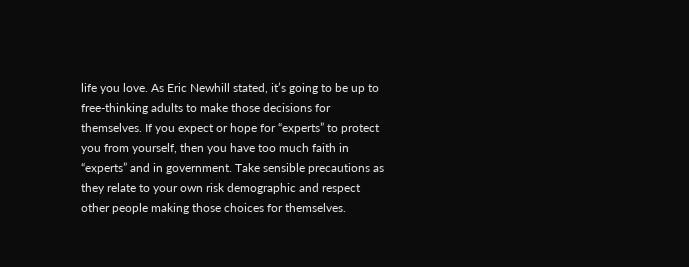life you love. As Eric Newhill stated, it’s going to be up to free-thinking adults to make those decisions for themselves. If you expect or hope for “experts” to protect you from yourself, then you have too much faith in “experts” and in government. Take sensible precautions as they relate to your own risk demographic and respect other people making those choices for themselves.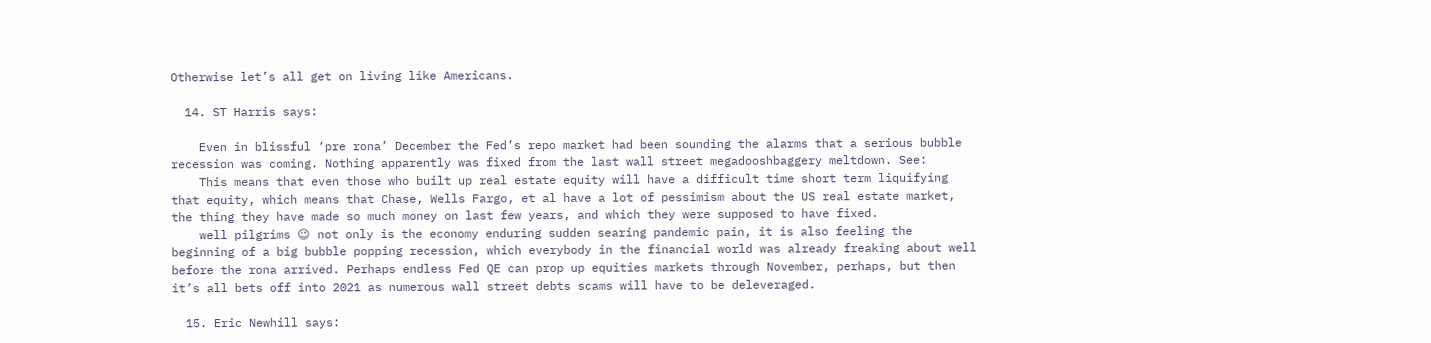Otherwise let’s all get on living like Americans.

  14. ST Harris says:

    Even in blissful ‘pre rona’ December the Fed’s repo market had been sounding the alarms that a serious bubble recession was coming. Nothing apparently was fixed from the last wall street megadooshbaggery meltdown. See:
    This means that even those who built up real estate equity will have a difficult time short term liquifying that equity, which means that Chase, Wells Fargo, et al have a lot of pessimism about the US real estate market, the thing they have made so much money on last few years, and which they were supposed to have fixed.
    well pilgrims 😉 not only is the economy enduring sudden searing pandemic pain, it is also feeling the beginning of a big bubble popping recession, which everybody in the financial world was already freaking about well before the rona arrived. Perhaps endless Fed QE can prop up equities markets through November, perhaps, but then it’s all bets off into 2021 as numerous wall street debts scams will have to be deleveraged.

  15. Eric Newhill says: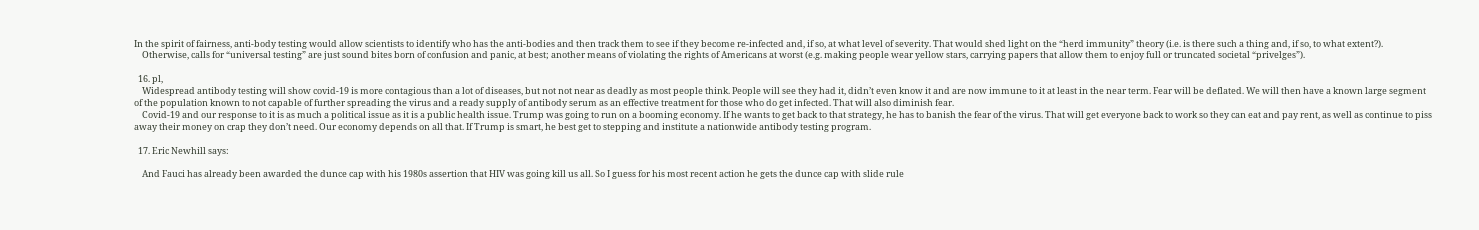In the spirit of fairness, anti-body testing would allow scientists to identify who has the anti-bodies and then track them to see if they become re-infected and, if so, at what level of severity. That would shed light on the “herd immunity” theory (i.e. is there such a thing and, if so, to what extent?).
    Otherwise, calls for “universal testing” are just sound bites born of confusion and panic, at best; another means of violating the rights of Americans at worst (e.g. making people wear yellow stars, carrying papers that allow them to enjoy full or truncated societal “privelges”).

  16. pl,
    Widespread antibody testing will show covid-19 is more contagious than a lot of diseases, but not not near as deadly as most people think. People will see they had it, didn’t even know it and are now immune to it at least in the near term. Fear will be deflated. We will then have a known large segment of the population known to not capable of further spreading the virus and a ready supply of antibody serum as an effective treatment for those who do get infected. That will also diminish fear.
    Covid-19 and our response to it is as much a political issue as it is a public health issue. Trump was going to run on a booming economy. If he wants to get back to that strategy, he has to banish the fear of the virus. That will get everyone back to work so they can eat and pay rent, as well as continue to piss away their money on crap they don’t need. Our economy depends on all that. If Trump is smart, he best get to stepping and institute a nationwide antibody testing program.

  17. Eric Newhill says:

    And Fauci has already been awarded the dunce cap with his 1980s assertion that HIV was going kill us all. So I guess for his most recent action he gets the dunce cap with slide rule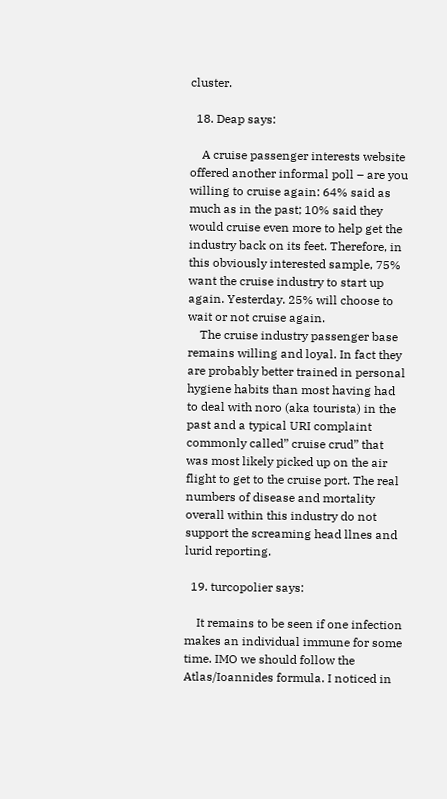cluster.

  18. Deap says:

    A cruise passenger interests website offered another informal poll – are you willing to cruise again: 64% said as much as in the past; 10% said they would cruise even more to help get the industry back on its feet. Therefore, in this obviously interested sample, 75% want the cruise industry to start up again. Yesterday. 25% will choose to wait or not cruise again.
    The cruise industry passenger base remains willing and loyal. In fact they are probably better trained in personal hygiene habits than most having had to deal with noro (aka tourista) in the past and a typical URI complaint commonly called” cruise crud” that was most likely picked up on the air flight to get to the cruise port. The real numbers of disease and mortality overall within this industry do not support the screaming head llnes and lurid reporting.

  19. turcopolier says:

    It remains to be seen if one infection makes an individual immune for some time. IMO we should follow the Atlas/Ioannides formula. I noticed in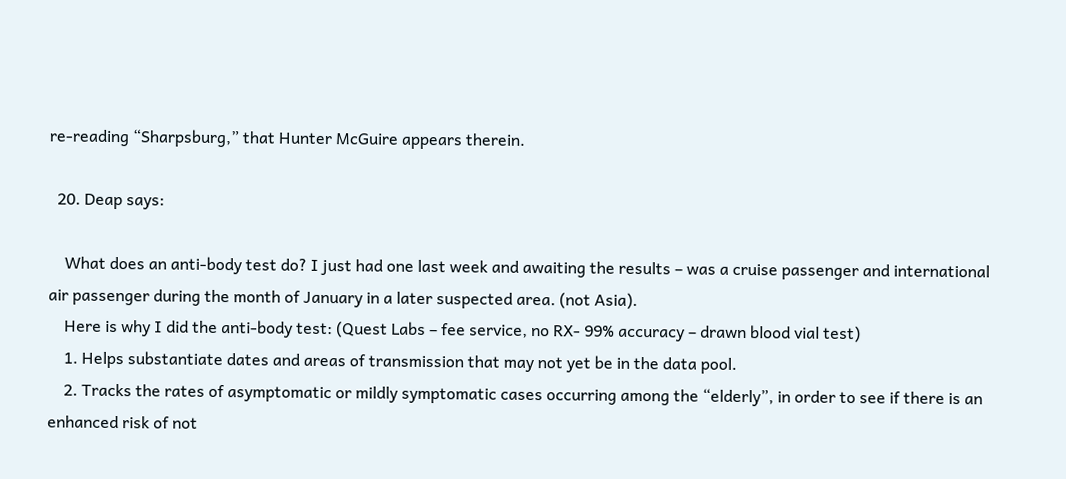re-reading “Sharpsburg,” that Hunter McGuire appears therein.

  20. Deap says:

    What does an anti-body test do? I just had one last week and awaiting the results – was a cruise passenger and international air passenger during the month of January in a later suspected area. (not Asia).
    Here is why I did the anti-body test: (Quest Labs – fee service, no RX- 99% accuracy – drawn blood vial test)
    1. Helps substantiate dates and areas of transmission that may not yet be in the data pool.
    2. Tracks the rates of asymptomatic or mildly symptomatic cases occurring among the “elderly”, in order to see if there is an enhanced risk of not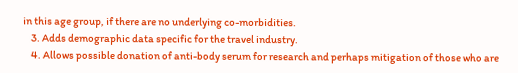in this age group, if there are no underlying co-morbidities.
    3. Adds demographic data specific for the travel industry.
    4. Allows possible donation of anti-body serum for research and perhaps mitigation of those who are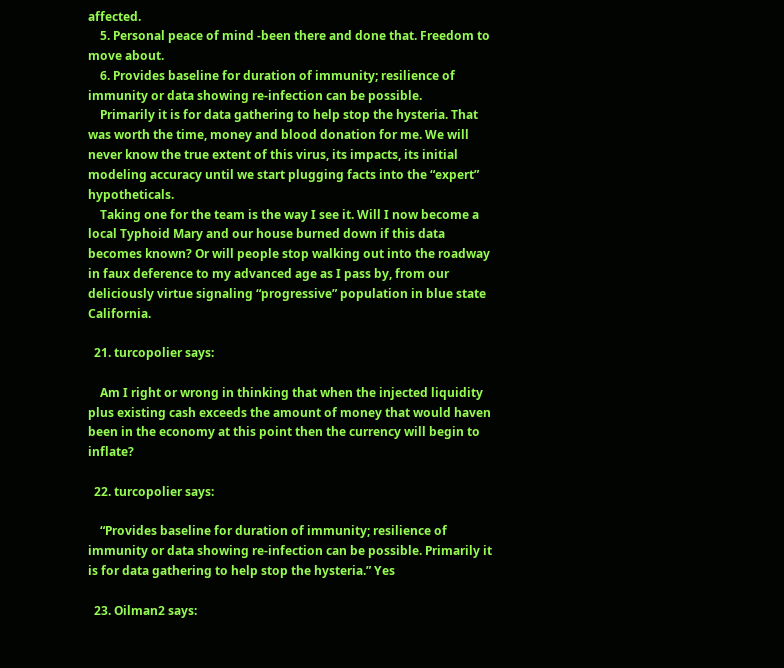affected.
    5. Personal peace of mind -been there and done that. Freedom to move about.
    6. Provides baseline for duration of immunity; resilience of immunity or data showing re-infection can be possible.
    Primarily it is for data gathering to help stop the hysteria. That was worth the time, money and blood donation for me. We will never know the true extent of this virus, its impacts, its initial modeling accuracy until we start plugging facts into the “expert” hypotheticals.
    Taking one for the team is the way I see it. Will I now become a local Typhoid Mary and our house burned down if this data becomes known? Or will people stop walking out into the roadway in faux deference to my advanced age as I pass by, from our deliciously virtue signaling “progressive” population in blue state California.

  21. turcopolier says:

    Am I right or wrong in thinking that when the injected liquidity plus existing cash exceeds the amount of money that would haven been in the economy at this point then the currency will begin to inflate?

  22. turcopolier says:

    “Provides baseline for duration of immunity; resilience of immunity or data showing re-infection can be possible. Primarily it is for data gathering to help stop the hysteria.” Yes

  23. Oilman2 says: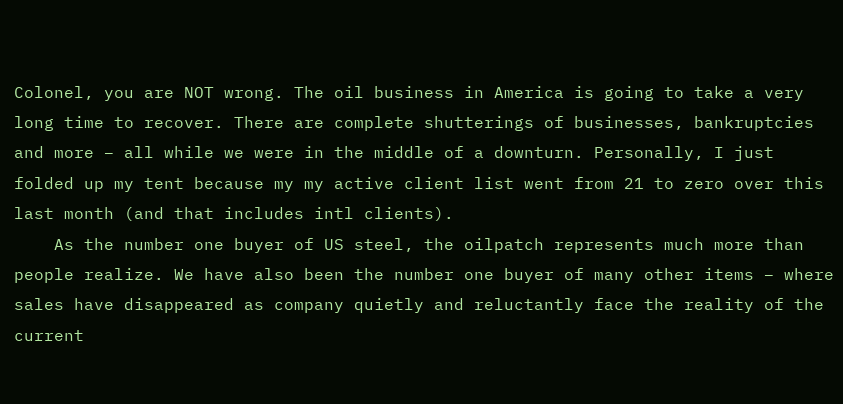Colonel, you are NOT wrong. The oil business in America is going to take a very long time to recover. There are complete shutterings of businesses, bankruptcies and more – all while we were in the middle of a downturn. Personally, I just folded up my tent because my my active client list went from 21 to zero over this last month (and that includes intl clients).
    As the number one buyer of US steel, the oilpatch represents much more than people realize. We have also been the number one buyer of many other items – where sales have disappeared as company quietly and reluctantly face the reality of the current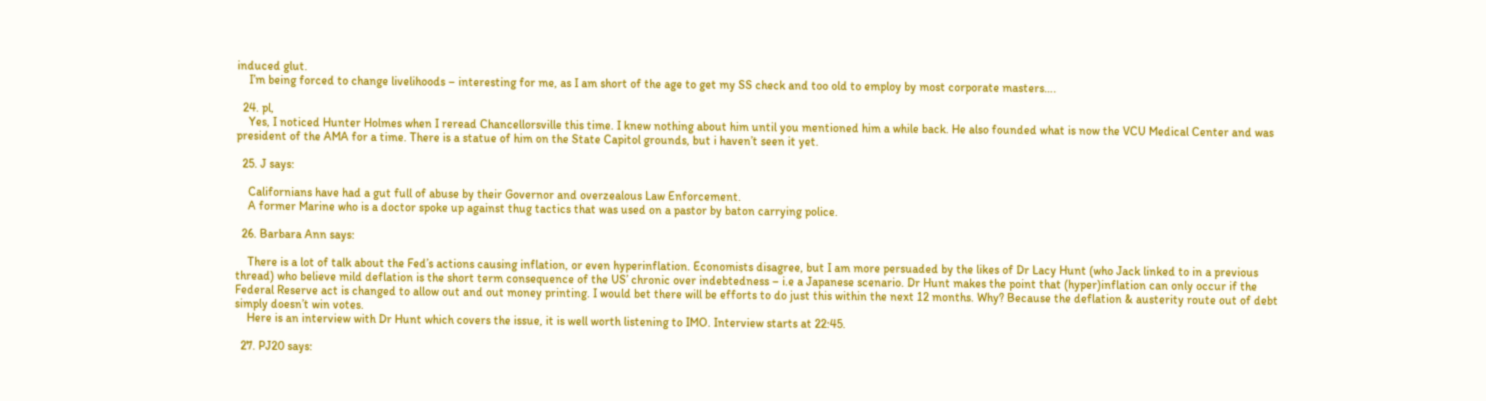induced glut.
    I’m being forced to change livelihoods – interesting for me, as I am short of the age to get my SS check and too old to employ by most corporate masters….

  24. pl,
    Yes, I noticed Hunter Holmes when I reread Chancellorsville this time. I knew nothing about him until you mentioned him a while back. He also founded what is now the VCU Medical Center and was president of the AMA for a time. There is a statue of him on the State Capitol grounds, but i haven’t seen it yet.

  25. J says:

    Californians have had a gut full of abuse by their Governor and overzealous Law Enforcement.
    A former Marine who is a doctor spoke up against thug tactics that was used on a pastor by baton carrying police.

  26. Barbara Ann says:

    There is a lot of talk about the Fed’s actions causing inflation, or even hyperinflation. Economists disagree, but I am more persuaded by the likes of Dr Lacy Hunt (who Jack linked to in a previous thread) who believe mild deflation is the short term consequence of the US’ chronic over indebtedness – i.e a Japanese scenario. Dr Hunt makes the point that (hyper)inflation can only occur if the Federal Reserve act is changed to allow out and out money printing. I would bet there will be efforts to do just this within the next 12 months. Why? Because the deflation & austerity route out of debt simply doesn’t win votes.
    Here is an interview with Dr Hunt which covers the issue, it is well worth listening to IMO. Interview starts at 22:45.

  27. PJ20 says: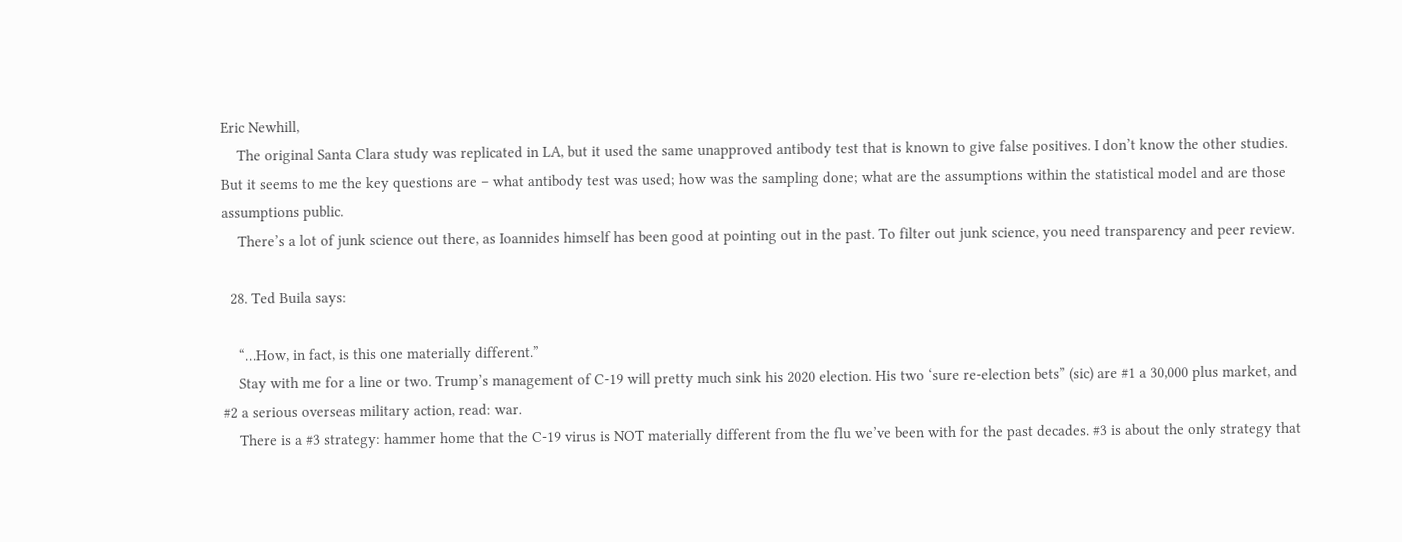Eric Newhill,
    The original Santa Clara study was replicated in LA, but it used the same unapproved antibody test that is known to give false positives. I don’t know the other studies. But it seems to me the key questions are – what antibody test was used; how was the sampling done; what are the assumptions within the statistical model and are those assumptions public.
    There’s a lot of junk science out there, as Ioannides himself has been good at pointing out in the past. To filter out junk science, you need transparency and peer review.

  28. Ted Buila says:

    “…How, in fact, is this one materially different.”
    Stay with me for a line or two. Trump’s management of C-19 will pretty much sink his 2020 election. His two ‘sure re-election bets” (sic) are #1 a 30,000 plus market, and #2 a serious overseas military action, read: war.
    There is a #3 strategy: hammer home that the C-19 virus is NOT materially different from the flu we’ve been with for the past decades. #3 is about the only strategy that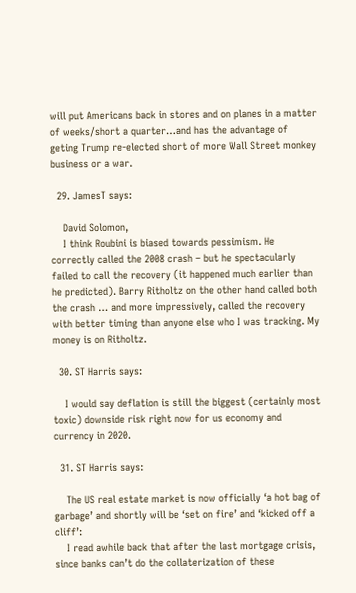will put Americans back in stores and on planes in a matter of weeks/short a quarter…and has the advantage of geting Trump re-elected short of more Wall Street monkey business or a war.

  29. JamesT says:

    David Solomon,
    I think Roubini is biased towards pessimism. He correctly called the 2008 crash – but he spectacularly failed to call the recovery (it happened much earlier than he predicted). Barry Ritholtz on the other hand called both the crash … and more impressively, called the recovery with better timing than anyone else who I was tracking. My money is on Ritholtz.

  30. ST Harris says:

    I would say deflation is still the biggest (certainly most toxic) downside risk right now for us economy and currency in 2020.

  31. ST Harris says:

    The US real estate market is now officially ‘a hot bag of garbage’ and shortly will be ‘set on fire’ and ‘kicked off a cliff’:
    I read awhile back that after the last mortgage crisis, since banks can’t do the collaterization of these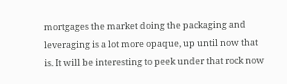mortgages the market doing the packaging and leveraging is a lot more opaque, up until now that is. It will be interesting to peek under that rock now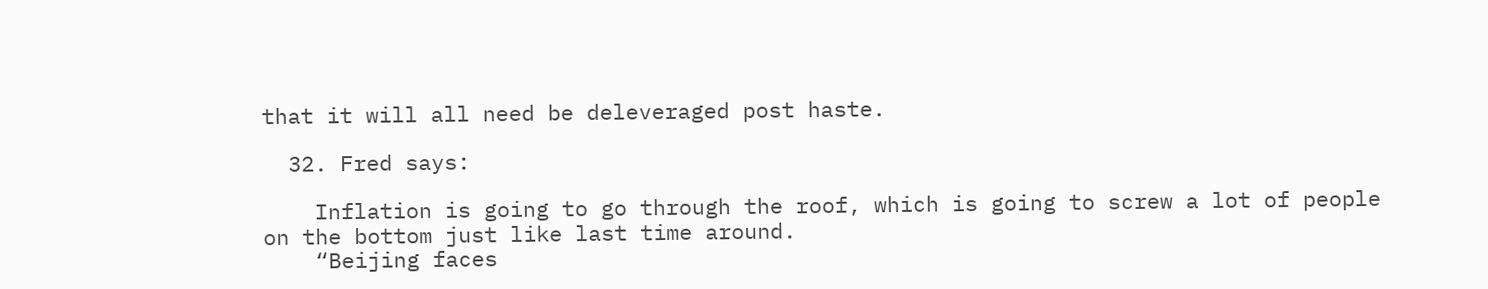that it will all need be deleveraged post haste.

  32. Fred says:

    Inflation is going to go through the roof, which is going to screw a lot of people on the bottom just like last time around.
    “Beijing faces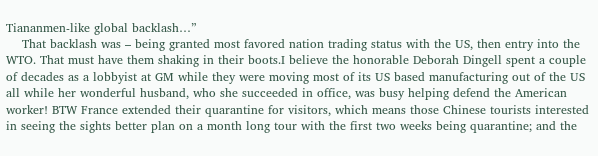Tiananmen-like global backlash…”
    That backlash was – being granted most favored nation trading status with the US, then entry into the WTO. That must have them shaking in their boots.I believe the honorable Deborah Dingell spent a couple of decades as a lobbyist at GM while they were moving most of its US based manufacturing out of the US all while her wonderful husband, who she succeeded in office, was busy helping defend the American worker! BTW France extended their quarantine for visitors, which means those Chinese tourists interested in seeing the sights better plan on a month long tour with the first two weeks being quarantine; and the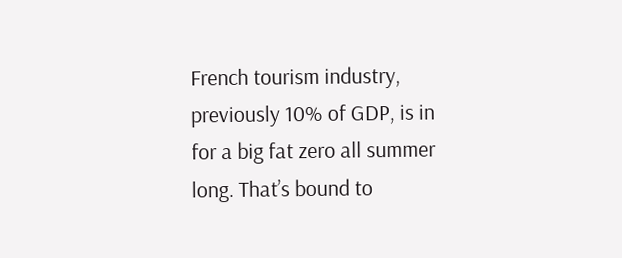French tourism industry, previously 10% of GDP, is in for a big fat zero all summer long. That’s bound to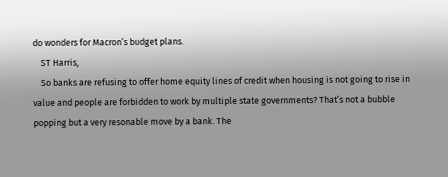do wonders for Macron’s budget plans.
    ST Harris,
    So banks are refusing to offer home equity lines of credit when housing is not going to rise in value and people are forbidden to work by multiple state governments? That’s not a bubble popping but a very resonable move by a bank. The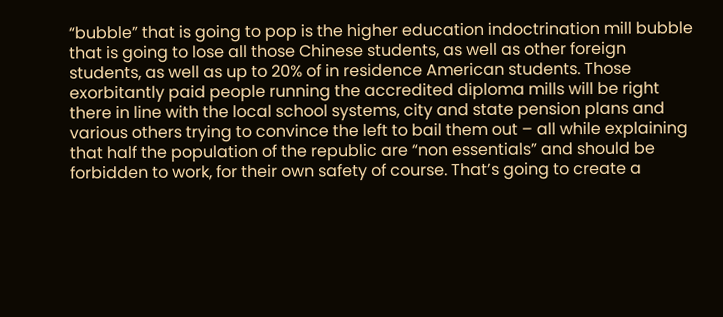“bubble” that is going to pop is the higher education indoctrination mill bubble that is going to lose all those Chinese students, as well as other foreign students, as well as up to 20% of in residence American students. Those exorbitantly paid people running the accredited diploma mills will be right there in line with the local school systems, city and state pension plans and various others trying to convince the left to bail them out – all while explaining that half the population of the republic are “non essentials” and should be forbidden to work, for their own safety of course. That’s going to create a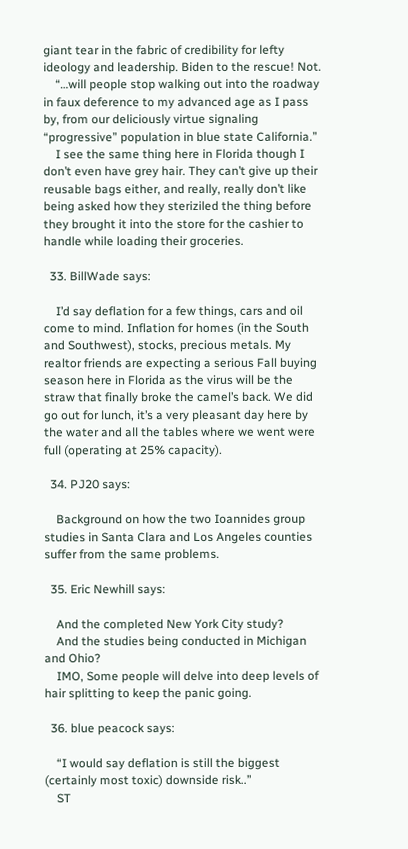giant tear in the fabric of credibility for lefty ideology and leadership. Biden to the rescue! Not.
    “…will people stop walking out into the roadway in faux deference to my advanced age as I pass by, from our deliciously virtue signaling “progressive” population in blue state California.”
    I see the same thing here in Florida though I don’t even have grey hair. They can’t give up their reusable bags either, and really, really don’t like being asked how they steriziled the thing before they brought it into the store for the cashier to handle while loading their groceries.

  33. BillWade says:

    I’d say deflation for a few things, cars and oil come to mind. Inflation for homes (in the South and Southwest), stocks, precious metals. My realtor friends are expecting a serious Fall buying season here in Florida as the virus will be the straw that finally broke the camel’s back. We did go out for lunch, it’s a very pleasant day here by the water and all the tables where we went were full (operating at 25% capacity).

  34. PJ20 says:

    Background on how the two Ioannides group studies in Santa Clara and Los Angeles counties suffer from the same problems.

  35. Eric Newhill says:

    And the completed New York City study?
    And the studies being conducted in Michigan and Ohio?
    IMO, Some people will delve into deep levels of hair splitting to keep the panic going.

  36. blue peacock says:

    “I would say deflation is still the biggest (certainly most toxic) downside risk..”
    ST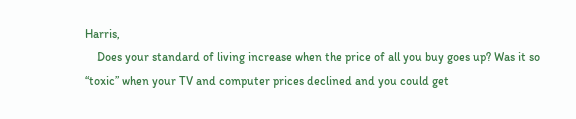Harris,
    Does your standard of living increase when the price of all you buy goes up? Was it so “toxic” when your TV and computer prices declined and you could get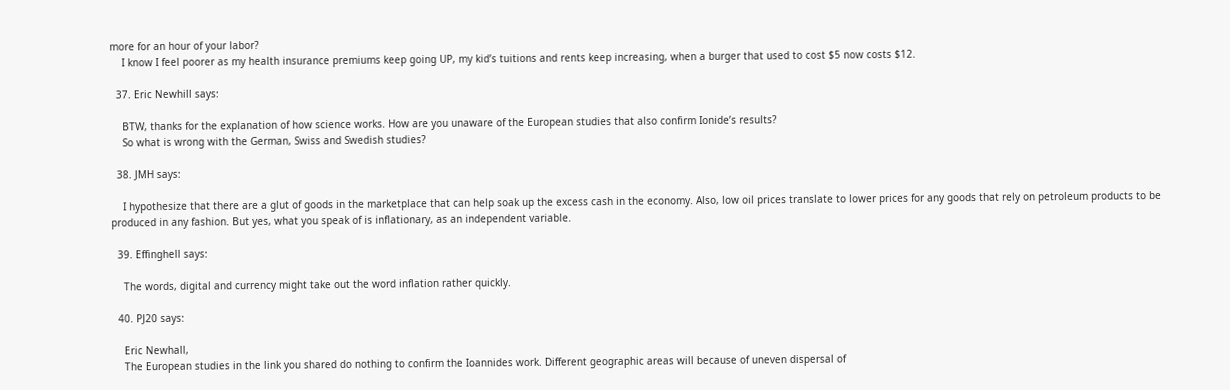more for an hour of your labor?
    I know I feel poorer as my health insurance premiums keep going UP, my kid’s tuitions and rents keep increasing, when a burger that used to cost $5 now costs $12.

  37. Eric Newhill says:

    BTW, thanks for the explanation of how science works. How are you unaware of the European studies that also confirm Ionide’s results?
    So what is wrong with the German, Swiss and Swedish studies?

  38. JMH says:

    I hypothesize that there are a glut of goods in the marketplace that can help soak up the excess cash in the economy. Also, low oil prices translate to lower prices for any goods that rely on petroleum products to be produced in any fashion. But yes, what you speak of is inflationary, as an independent variable.

  39. Effinghell says:

    The words, digital and currency might take out the word inflation rather quickly.

  40. PJ20 says:

    Eric Newhall,
    The European studies in the link you shared do nothing to confirm the Ioannides work. Different geographic areas will because of uneven dispersal of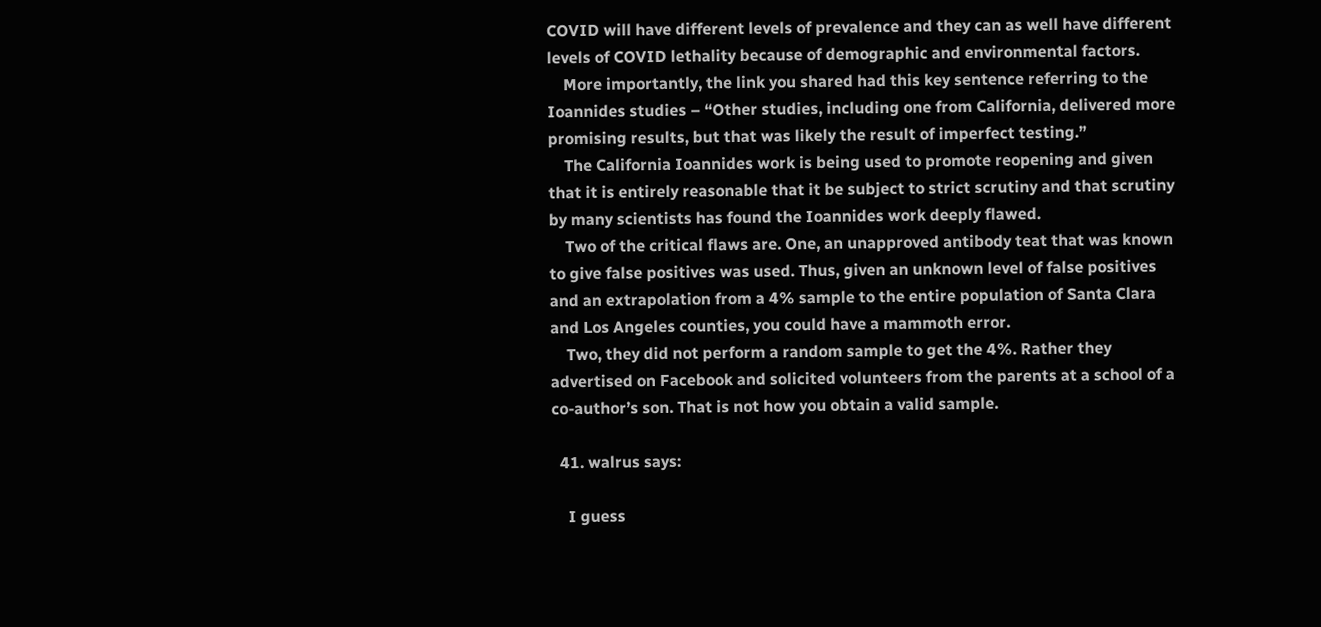COVID will have different levels of prevalence and they can as well have different levels of COVID lethality because of demographic and environmental factors.
    More importantly, the link you shared had this key sentence referring to the Ioannides studies – “Other studies, including one from California, delivered more promising results, but that was likely the result of imperfect testing.”
    The California Ioannides work is being used to promote reopening and given that it is entirely reasonable that it be subject to strict scrutiny and that scrutiny by many scientists has found the Ioannides work deeply flawed.
    Two of the critical flaws are. One, an unapproved antibody teat that was known to give false positives was used. Thus, given an unknown level of false positives and an extrapolation from a 4% sample to the entire population of Santa Clara and Los Angeles counties, you could have a mammoth error.
    Two, they did not perform a random sample to get the 4%. Rather they advertised on Facebook and solicited volunteers from the parents at a school of a co-author’s son. That is not how you obtain a valid sample.

  41. walrus says:

    I guess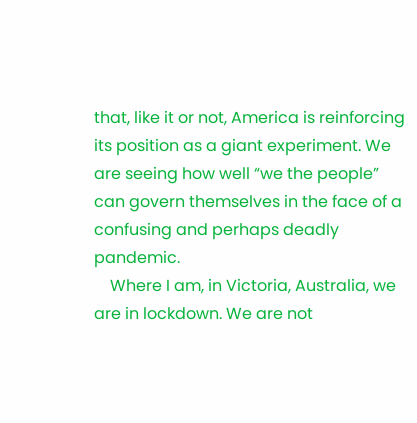that, like it or not, America is reinforcing its position as a giant experiment. We are seeing how well “we the people” can govern themselves in the face of a confusing and perhaps deadly pandemic.
    Where I am, in Victoria, Australia, we are in lockdown. We are not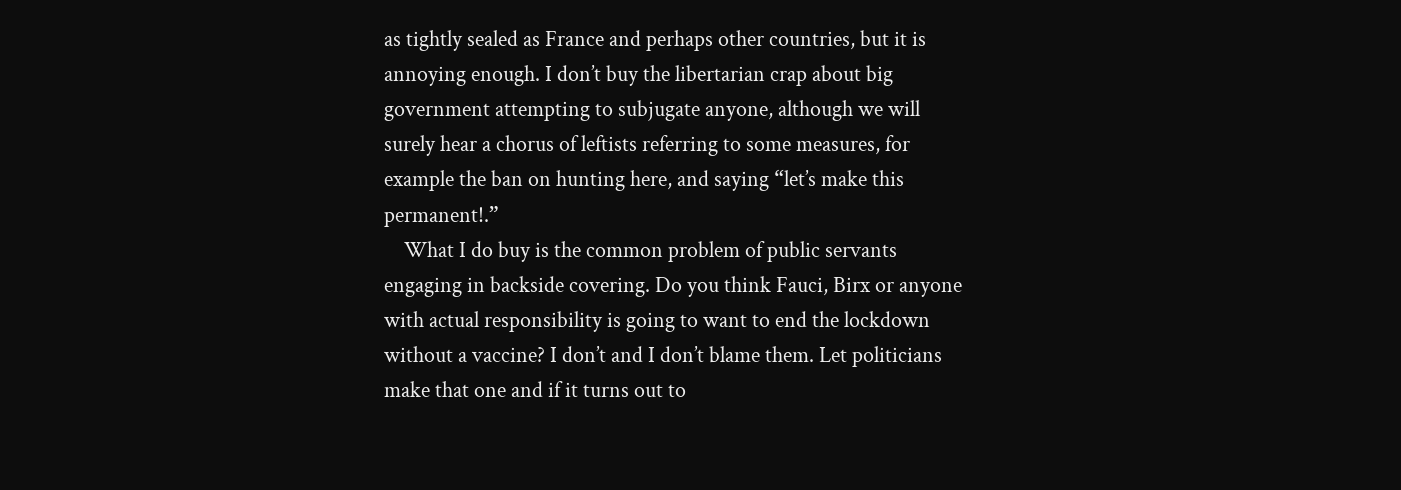as tightly sealed as France and perhaps other countries, but it is annoying enough. I don’t buy the libertarian crap about big government attempting to subjugate anyone, although we will surely hear a chorus of leftists referring to some measures, for example the ban on hunting here, and saying “let’s make this permanent!.”
    What I do buy is the common problem of public servants engaging in backside covering. Do you think Fauci, Birx or anyone with actual responsibility is going to want to end the lockdown without a vaccine? I don’t and I don’t blame them. Let politicians make that one and if it turns out to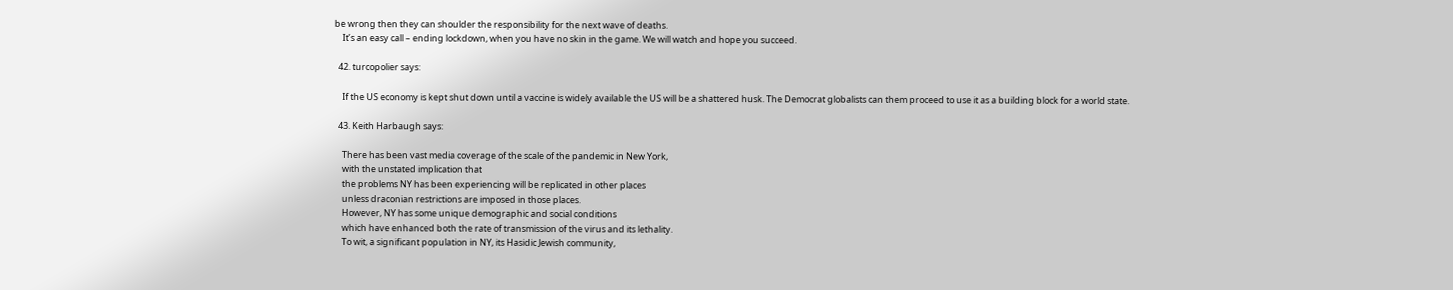be wrong then they can shoulder the responsibility for the next wave of deaths.
    It’s an easy call – ending lockdown, when you have no skin in the game. We will watch and hope you succeed.

  42. turcopolier says:

    If the US economy is kept shut down until a vaccine is widely available the US will be a shattered husk. The Democrat globalists can them proceed to use it as a building block for a world state.

  43. Keith Harbaugh says:

    There has been vast media coverage of the scale of the pandemic in New York,
    with the unstated implication that
    the problems NY has been experiencing will be replicated in other places
    unless draconian restrictions are imposed in those places.
    However, NY has some unique demographic and social conditions
    which have enhanced both the rate of transmission of the virus and its lethality.
    To wit, a significant population in NY, its Hasidic Jewish community,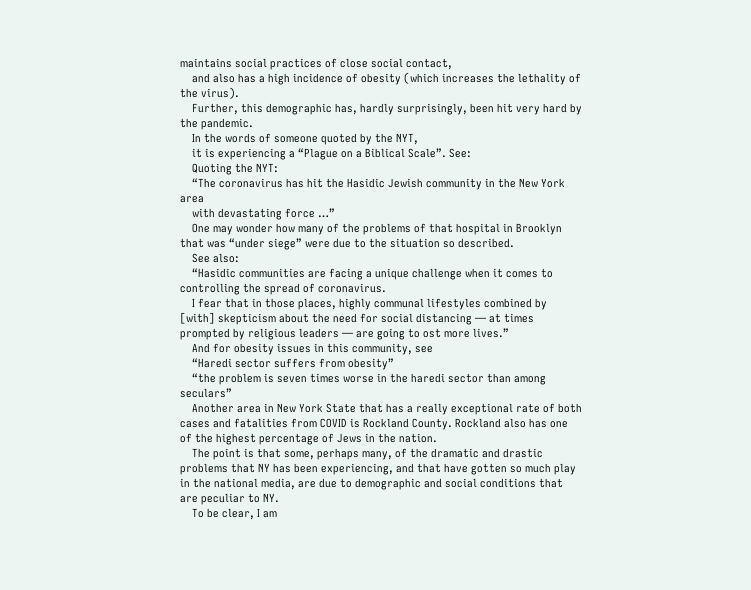maintains social practices of close social contact,
    and also has a high incidence of obesity (which increases the lethality of the virus).
    Further, this demographic has, hardly surprisingly, been hit very hard by the pandemic.
    In the words of someone quoted by the NYT,
    it is experiencing a “Plague on a Biblical Scale”. See:
    Quoting the NYT:
    “The coronavirus has hit the Hasidic Jewish community in the New York area
    with devastating force …”
    One may wonder how many of the problems of that hospital in Brooklyn that was “under siege” were due to the situation so described.
    See also:
    “Hasidic communities are facing a unique challenge when it comes to controlling the spread of coronavirus.
    I fear that in those places, highly communal lifestyles combined by [with] skepticism about the need for social distancing — at times prompted by religious leaders — are going to ost more lives.”
    And for obesity issues in this community, see
    “Haredi sector suffers from obesity”
    “the problem is seven times worse in the haredi sector than among seculars”
    Another area in New York State that has a really exceptional rate of both cases and fatalities from COVID is Rockland County. Rockland also has one of the highest percentage of Jews in the nation.
    The point is that some, perhaps many, of the dramatic and drastic problems that NY has been experiencing, and that have gotten so much play in the national media, are due to demographic and social conditions that are peculiar to NY.
    To be clear, I am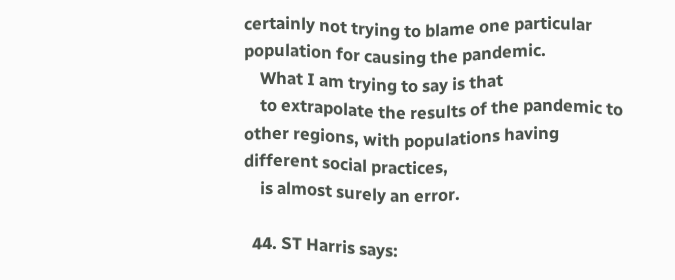certainly not trying to blame one particular population for causing the pandemic.
    What I am trying to say is that
    to extrapolate the results of the pandemic to other regions, with populations having different social practices,
    is almost surely an error.

  44. ST Harris says: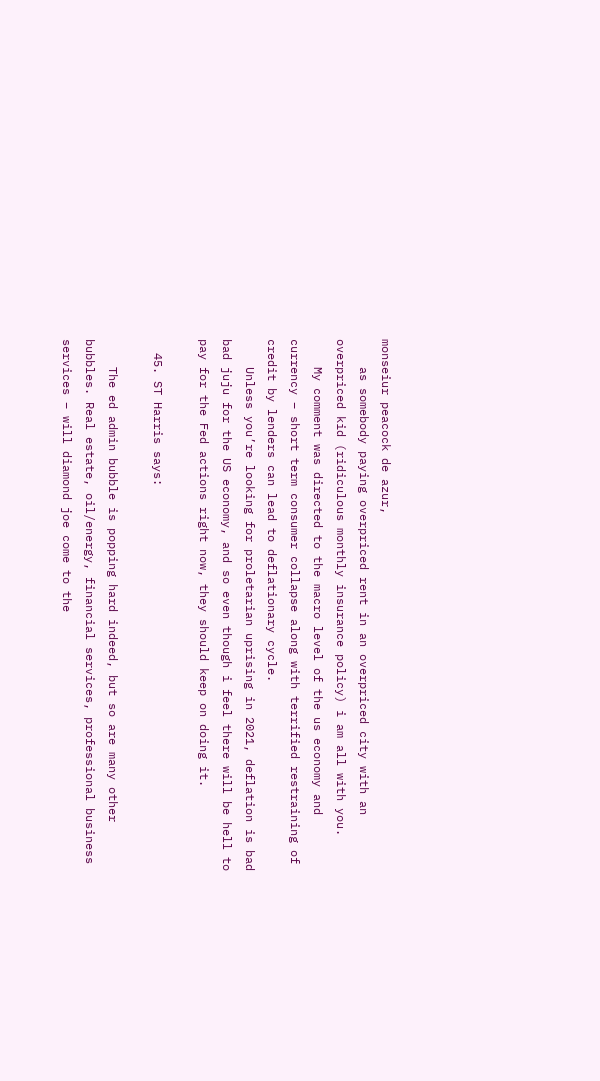monseiur peacock de azur,
    as somebody paying overpriced rent in an overpriced city with an overpriced kid (ridiculous monthly insurance policy) i am all with you.
    My comment was directed to the macro level of the us economy and currency – short term consumer collapse along with terrified restraining of credit by lenders can lead to deflationary cycle.
    Unless you’re looking for proletarian uprising in 2021, deflation is bad bad juju for the US economy, and so even though i feel there will be hell to pay for the Fed actions right now, they should keep on doing it.

  45. ST Harris says:

    The ed admin bubble is popping hard indeed, but so are many other bubbles. Real estate, oil/energy, financial services, professional business services – will diamond joe come to the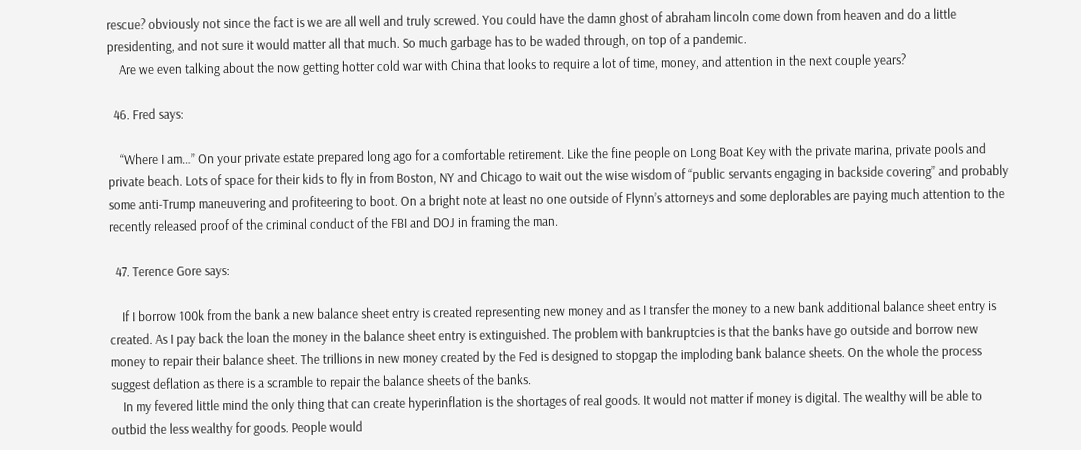rescue? obviously not since the fact is we are all well and truly screwed. You could have the damn ghost of abraham lincoln come down from heaven and do a little presidenting, and not sure it would matter all that much. So much garbage has to be waded through, on top of a pandemic.
    Are we even talking about the now getting hotter cold war with China that looks to require a lot of time, money, and attention in the next couple years?

  46. Fred says:

    “Where I am…” On your private estate prepared long ago for a comfortable retirement. Like the fine people on Long Boat Key with the private marina, private pools and private beach. Lots of space for their kids to fly in from Boston, NY and Chicago to wait out the wise wisdom of “public servants engaging in backside covering” and probably some anti-Trump maneuvering and profiteering to boot. On a bright note at least no one outside of Flynn’s attorneys and some deplorables are paying much attention to the recently released proof of the criminal conduct of the FBI and DOJ in framing the man.

  47. Terence Gore says:

    If I borrow 100k from the bank a new balance sheet entry is created representing new money and as I transfer the money to a new bank additional balance sheet entry is created. As I pay back the loan the money in the balance sheet entry is extinguished. The problem with bankruptcies is that the banks have go outside and borrow new money to repair their balance sheet. The trillions in new money created by the Fed is designed to stopgap the imploding bank balance sheets. On the whole the process suggest deflation as there is a scramble to repair the balance sheets of the banks.
    In my fevered little mind the only thing that can create hyperinflation is the shortages of real goods. It would not matter if money is digital. The wealthy will be able to outbid the less wealthy for goods. People would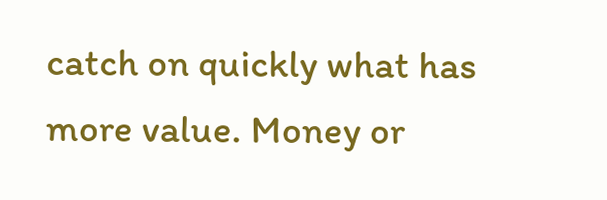catch on quickly what has more value. Money or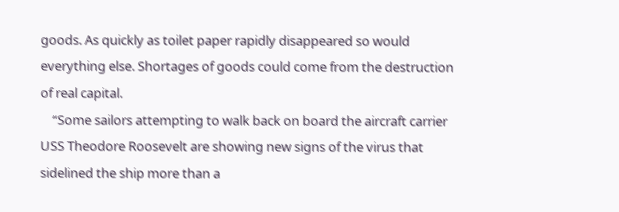goods. As quickly as toilet paper rapidly disappeared so would everything else. Shortages of goods could come from the destruction of real capital.
    “Some sailors attempting to walk back on board the aircraft carrier USS Theodore Roosevelt are showing new signs of the virus that sidelined the ship more than a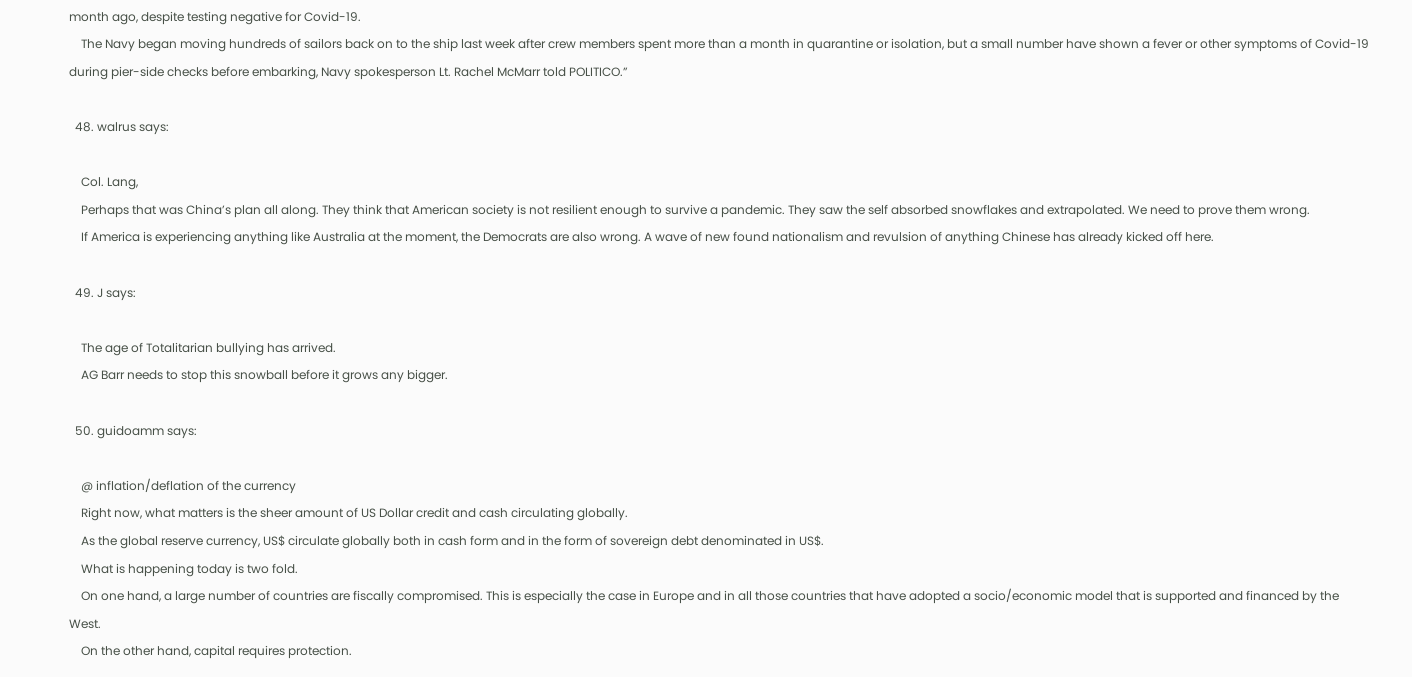month ago, despite testing negative for Covid-19.
    The Navy began moving hundreds of sailors back on to the ship last week after crew members spent more than a month in quarantine or isolation, but a small number have shown a fever or other symptoms of Covid-19 during pier-side checks before embarking, Navy spokesperson Lt. Rachel McMarr told POLITICO.”

  48. walrus says:

    Col. Lang,
    Perhaps that was China’s plan all along. They think that American society is not resilient enough to survive a pandemic. They saw the self absorbed snowflakes and extrapolated. We need to prove them wrong.
    If America is experiencing anything like Australia at the moment, the Democrats are also wrong. A wave of new found nationalism and revulsion of anything Chinese has already kicked off here.

  49. J says:

    The age of Totalitarian bullying has arrived.
    AG Barr needs to stop this snowball before it grows any bigger.

  50. guidoamm says:

    @ inflation/deflation of the currency
    Right now, what matters is the sheer amount of US Dollar credit and cash circulating globally.
    As the global reserve currency, US$ circulate globally both in cash form and in the form of sovereign debt denominated in US$.
    What is happening today is two fold.
    On one hand, a large number of countries are fiscally compromised. This is especially the case in Europe and in all those countries that have adopted a socio/economic model that is supported and financed by the West.
    On the other hand, capital requires protection.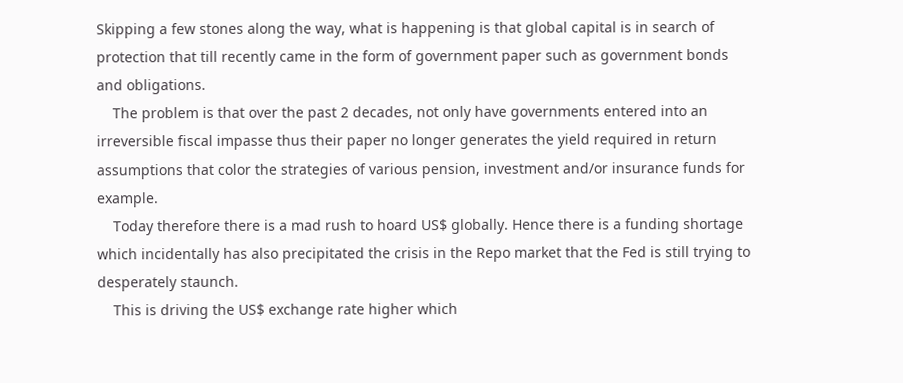Skipping a few stones along the way, what is happening is that global capital is in search of protection that till recently came in the form of government paper such as government bonds and obligations.
    The problem is that over the past 2 decades, not only have governments entered into an irreversible fiscal impasse thus their paper no longer generates the yield required in return assumptions that color the strategies of various pension, investment and/or insurance funds for example.
    Today therefore there is a mad rush to hoard US$ globally. Hence there is a funding shortage which incidentally has also precipitated the crisis in the Repo market that the Fed is still trying to desperately staunch.
    This is driving the US$ exchange rate higher which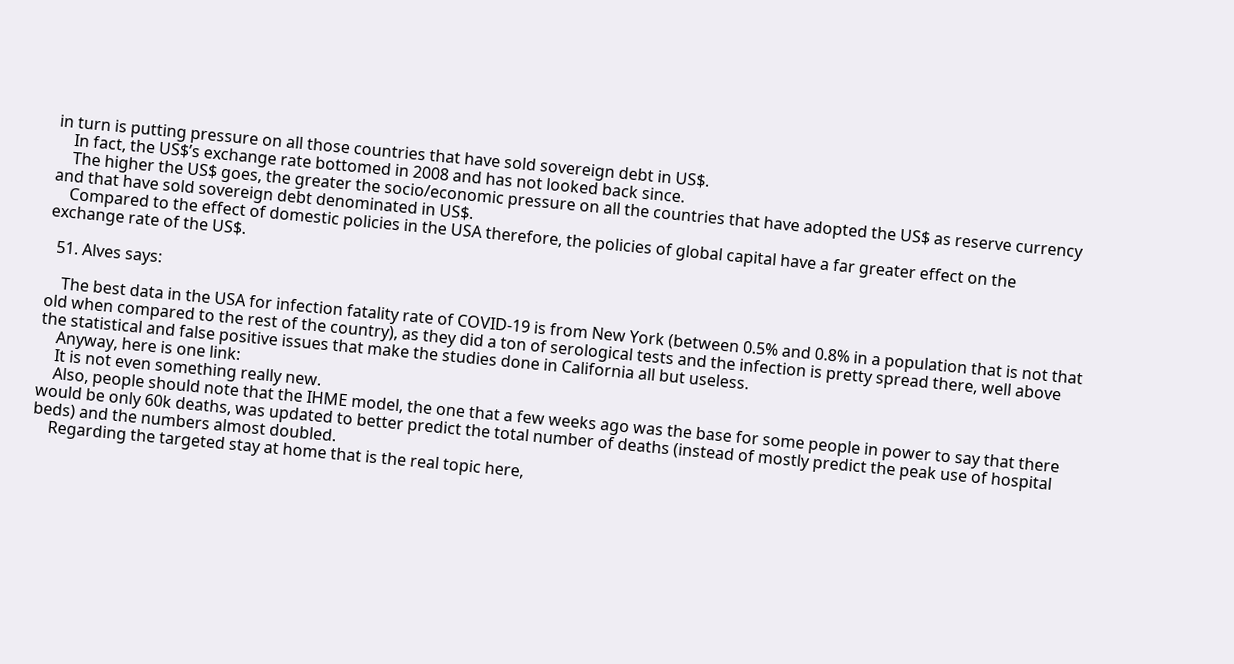in turn is putting pressure on all those countries that have sold sovereign debt in US$.
    In fact, the US$’s exchange rate bottomed in 2008 and has not looked back since.
    The higher the US$ goes, the greater the socio/economic pressure on all the countries that have adopted the US$ as reserve currency and that have sold sovereign debt denominated in US$.
    Compared to the effect of domestic policies in the USA therefore, the policies of global capital have a far greater effect on the exchange rate of the US$.

  51. Alves says:

    The best data in the USA for infection fatality rate of COVID-19 is from New York (between 0.5% and 0.8% in a population that is not that old when compared to the rest of the country), as they did a ton of serological tests and the infection is pretty spread there, well above the statistical and false positive issues that make the studies done in California all but useless.
    Anyway, here is one link:
    It is not even something really new.
    Also, people should note that the IHME model, the one that a few weeks ago was the base for some people in power to say that there would be only 60k deaths, was updated to better predict the total number of deaths (instead of mostly predict the peak use of hospital beds) and the numbers almost doubled.
    Regarding the targeted stay at home that is the real topic here,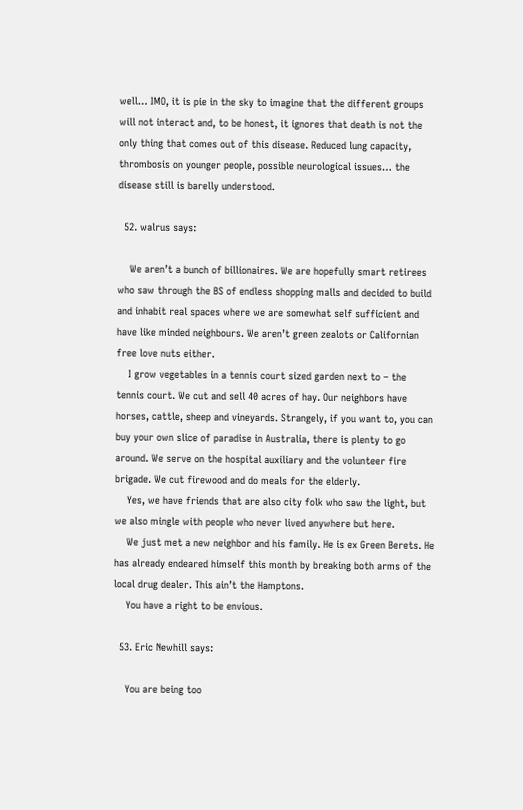well… IMO, it is pie in the sky to imagine that the different groups will not interact and, to be honest, it ignores that death is not the only thing that comes out of this disease. Reduced lung capacity, thrombosis on younger people, possible neurological issues… the disease still is barelly understood.

  52. walrus says:

    We aren’t a bunch of billionaires. We are hopefully smart retirees who saw through the BS of endless shopping malls and decided to build and inhabit real spaces where we are somewhat self sufficient and have like minded neighbours. We aren’t green zealots or Californian free love nuts either.
    I grow vegetables in a tennis court sized garden next to – the tennis court. We cut and sell 40 acres of hay. Our neighbors have horses, cattle, sheep and vineyards. Strangely, if you want to, you can buy your own slice of paradise in Australia, there is plenty to go around. We serve on the hospital auxiliary and the volunteer fire brigade. We cut firewood and do meals for the elderly.
    Yes, we have friends that are also city folk who saw the light, but we also mingle with people who never lived anywhere but here.
    We just met a new neighbor and his family. He is ex Green Berets. He has already endeared himself this month by breaking both arms of the local drug dealer. This ain’t the Hamptons.
    You have a right to be envious.

  53. Eric Newhill says:

    You are being too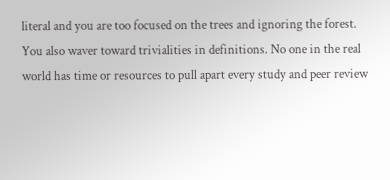literal and you are too focused on the trees and ignoring the forest. You also waver toward trivialities in definitions. No one in the real world has time or resources to pull apart every study and peer review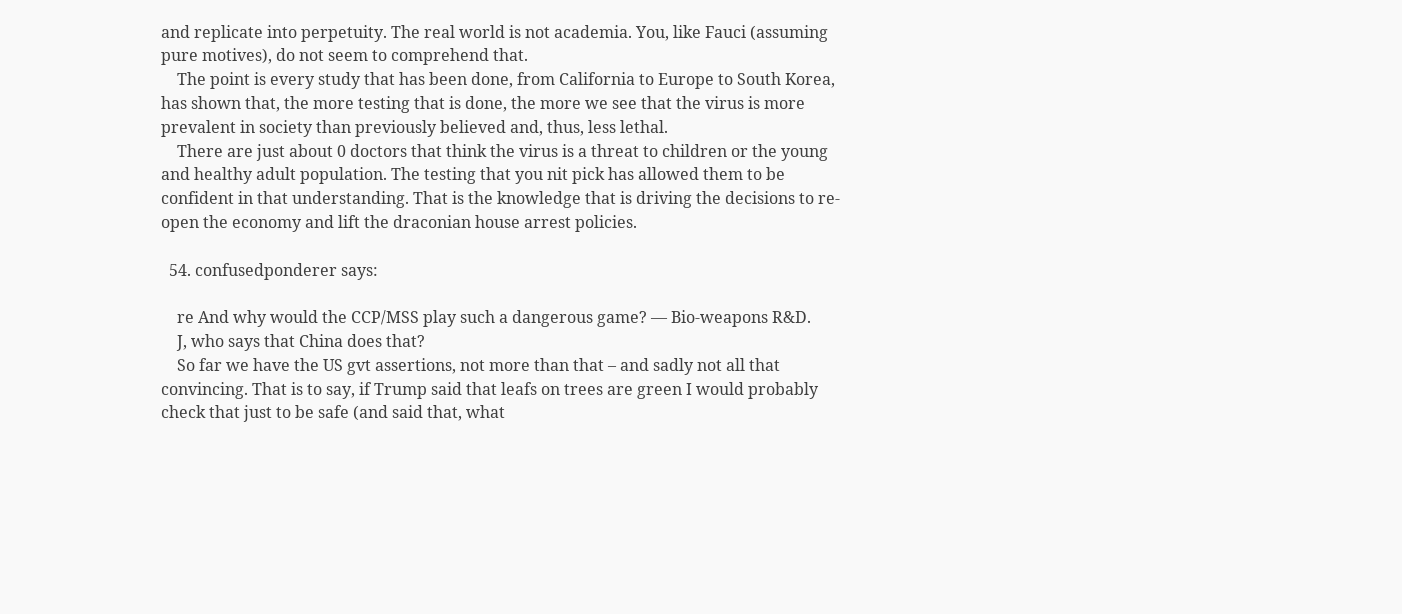and replicate into perpetuity. The real world is not academia. You, like Fauci (assuming pure motives), do not seem to comprehend that.
    The point is every study that has been done, from California to Europe to South Korea, has shown that, the more testing that is done, the more we see that the virus is more prevalent in society than previously believed and, thus, less lethal.
    There are just about 0 doctors that think the virus is a threat to children or the young and healthy adult population. The testing that you nit pick has allowed them to be confident in that understanding. That is the knowledge that is driving the decisions to re-open the economy and lift the draconian house arrest policies.

  54. confusedponderer says:

    re And why would the CCP/MSS play such a dangerous game? — Bio-weapons R&D.
    J, who says that China does that?
    So far we have the US gvt assertions, not more than that – and sadly not all that convincing. That is to say, if Trump said that leafs on trees are green I would probably check that just to be safe (and said that, what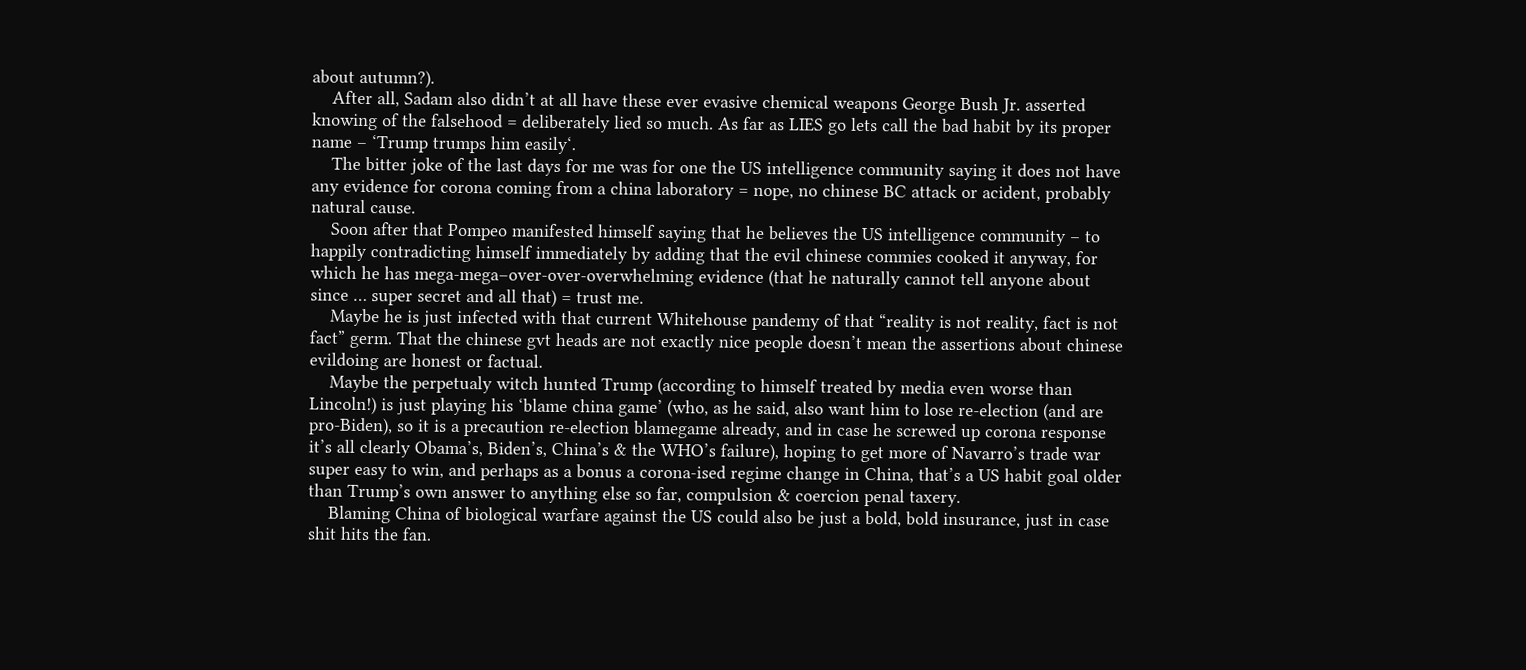about autumn?).
    After all, Sadam also didn’t at all have these ever evasive chemical weapons George Bush Jr. asserted knowing of the falsehood = deliberately lied so much. As far as LIES go lets call the bad habit by its proper name – ‘Trump trumps him easily‘.
    The bitter joke of the last days for me was for one the US intelligence community saying it does not have any evidence for corona coming from a china laboratory = nope, no chinese BC attack or acident, probably natural cause.
    Soon after that Pompeo manifested himself saying that he believes the US intelligence community – to happily contradicting himself immediately by adding that the evil chinese commies cooked it anyway, for which he has mega-mega–over-over-overwhelming evidence (that he naturally cannot tell anyone about since … super secret and all that) = trust me.
    Maybe he is just infected with that current Whitehouse pandemy of that “reality is not reality, fact is not fact” germ. That the chinese gvt heads are not exactly nice people doesn’t mean the assertions about chinese evildoing are honest or factual.
    Maybe the perpetualy witch hunted Trump (according to himself treated by media even worse than Lincoln!) is just playing his ‘blame china game’ (who, as he said, also want him to lose re-election (and are pro-Biden), so it is a precaution re-election blamegame already, and in case he screwed up corona response it’s all clearly Obama’s, Biden’s, China’s & the WHO’s failure), hoping to get more of Navarro’s trade war super easy to win, and perhaps as a bonus a corona-ised regime change in China, that’s a US habit goal older than Trump’s own answer to anything else so far, compulsion & coercion penal taxery.
    Blaming China of biological warfare against the US could also be just a bold, bold insurance, just in case shit hits the fan.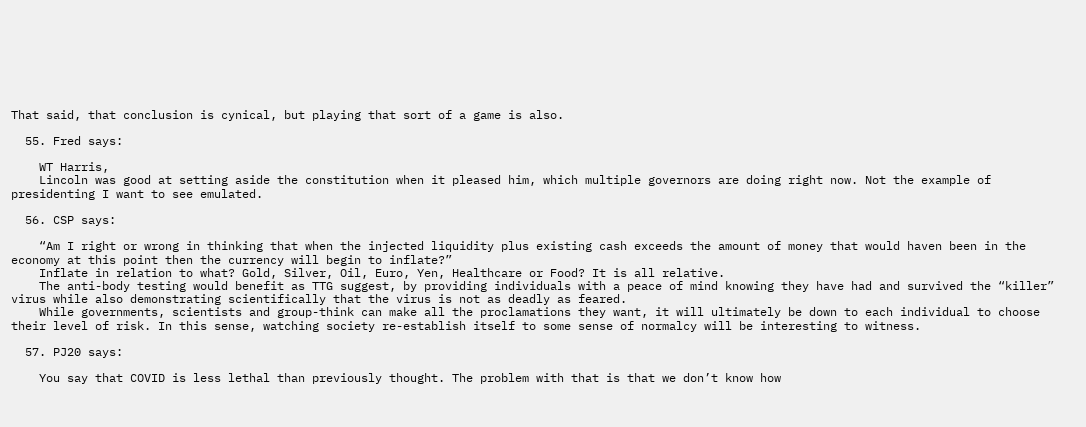That said, that conclusion is cynical, but playing that sort of a game is also.

  55. Fred says:

    WT Harris,
    Lincoln was good at setting aside the constitution when it pleased him, which multiple governors are doing right now. Not the example of presidenting I want to see emulated.

  56. CSP says:

    “Am I right or wrong in thinking that when the injected liquidity plus existing cash exceeds the amount of money that would haven been in the economy at this point then the currency will begin to inflate?”
    Inflate in relation to what? Gold, Silver, Oil, Euro, Yen, Healthcare or Food? It is all relative.
    The anti-body testing would benefit as TTG suggest, by providing individuals with a peace of mind knowing they have had and survived the “killer” virus while also demonstrating scientifically that the virus is not as deadly as feared.
    While governments, scientists and group-think can make all the proclamations they want, it will ultimately be down to each individual to choose their level of risk. In this sense, watching society re-establish itself to some sense of normalcy will be interesting to witness.

  57. PJ20 says:

    You say that COVID is less lethal than previously thought. The problem with that is that we don’t know how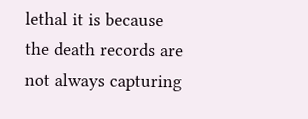lethal it is because the death records are not always capturing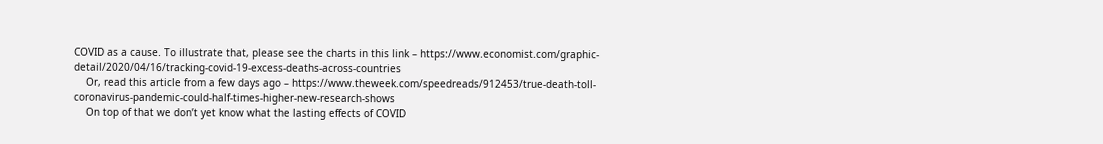COVID as a cause. To illustrate that, please see the charts in this link – https://www.economist.com/graphic-detail/2020/04/16/tracking-covid-19-excess-deaths-across-countries
    Or, read this article from a few days ago – https://www.theweek.com/speedreads/912453/true-death-toll-coronavirus-pandemic-could-half-times-higher-new-research-shows
    On top of that we don’t yet know what the lasting effects of COVID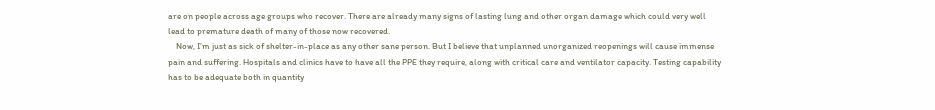are on people across age groups who recover. There are already many signs of lasting lung and other organ damage which could very well lead to premature death of many of those now recovered.
    Now, I’m just as sick of shelter-in-place as any other sane person. But I believe that unplanned unorganized reopenings will cause immense pain and suffering. Hospitals and clinics have to have all the PPE they require, along with critical care and ventilator capacity. Testing capability has to be adequate both in quantity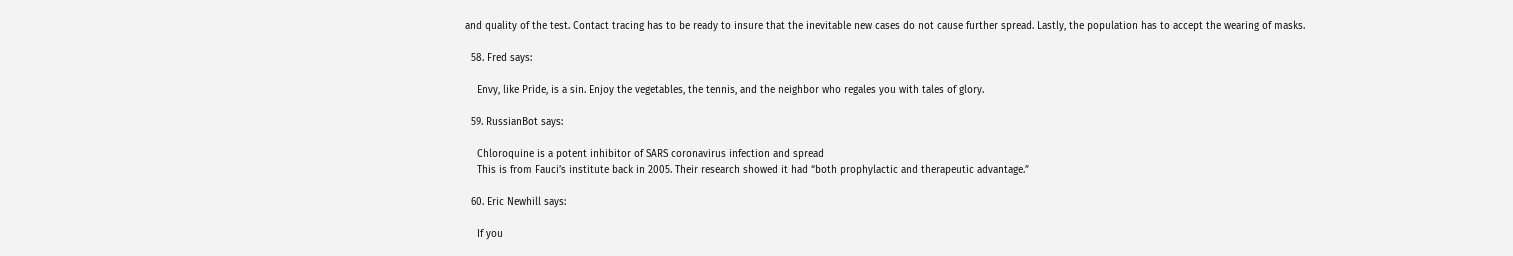and quality of the test. Contact tracing has to be ready to insure that the inevitable new cases do not cause further spread. Lastly, the population has to accept the wearing of masks.

  58. Fred says:

    Envy, like Pride, is a sin. Enjoy the vegetables, the tennis, and the neighbor who regales you with tales of glory.

  59. RussianBot says:

    Chloroquine is a potent inhibitor of SARS coronavirus infection and spread
    This is from Fauci’s institute back in 2005. Their research showed it had “both prophylactic and therapeutic advantage.”

  60. Eric Newhill says:

    If you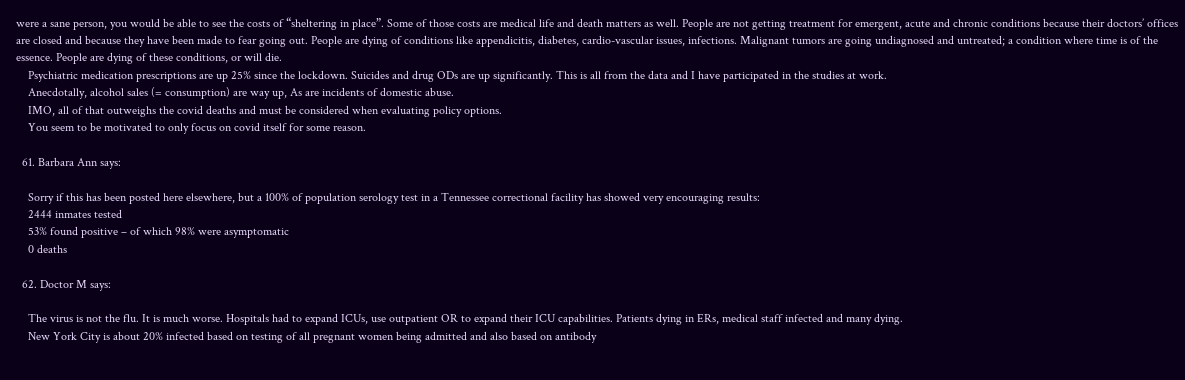were a sane person, you would be able to see the costs of “sheltering in place”. Some of those costs are medical life and death matters as well. People are not getting treatment for emergent, acute and chronic conditions because their doctors’ offices are closed and because they have been made to fear going out. People are dying of conditions like appendicitis, diabetes, cardio-vascular issues, infections. Malignant tumors are going undiagnosed and untreated; a condition where time is of the essence. People are dying of these conditions, or will die.
    Psychiatric medication prescriptions are up 25% since the lockdown. Suicides and drug ODs are up significantly. This is all from the data and I have participated in the studies at work.
    Anecdotally, alcohol sales (= consumption) are way up, As are incidents of domestic abuse.
    IMO, all of that outweighs the covid deaths and must be considered when evaluating policy options.
    You seem to be motivated to only focus on covid itself for some reason.

  61. Barbara Ann says:

    Sorry if this has been posted here elsewhere, but a 100% of population serology test in a Tennessee correctional facility has showed very encouraging results:
    2444 inmates tested
    53% found positive – of which 98% were asymptomatic
    0 deaths

  62. Doctor M says:

    The virus is not the flu. It is much worse. Hospitals had to expand ICUs, use outpatient OR to expand their ICU capabilities. Patients dying in ERs, medical staff infected and many dying.
    New York City is about 20% infected based on testing of all pregnant women being admitted and also based on antibody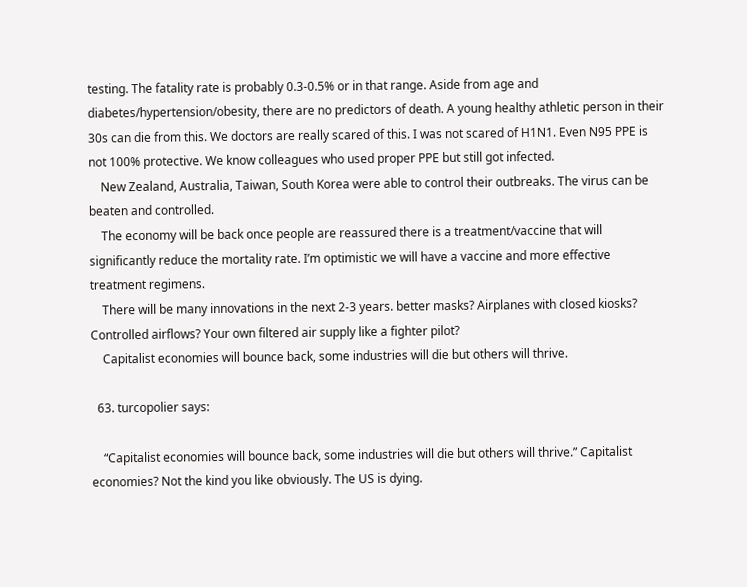testing. The fatality rate is probably 0.3-0.5% or in that range. Aside from age and diabetes/hypertension/obesity, there are no predictors of death. A young healthy athletic person in their 30s can die from this. We doctors are really scared of this. I was not scared of H1N1. Even N95 PPE is not 100% protective. We know colleagues who used proper PPE but still got infected.
    New Zealand, Australia, Taiwan, South Korea were able to control their outbreaks. The virus can be beaten and controlled.
    The economy will be back once people are reassured there is a treatment/vaccine that will significantly reduce the mortality rate. I’m optimistic we will have a vaccine and more effective treatment regimens.
    There will be many innovations in the next 2-3 years. better masks? Airplanes with closed kiosks? Controlled airflows? Your own filtered air supply like a fighter pilot?
    Capitalist economies will bounce back, some industries will die but others will thrive.

  63. turcopolier says:

    “Capitalist economies will bounce back, some industries will die but others will thrive.” Capitalist economies? Not the kind you like obviously. The US is dying.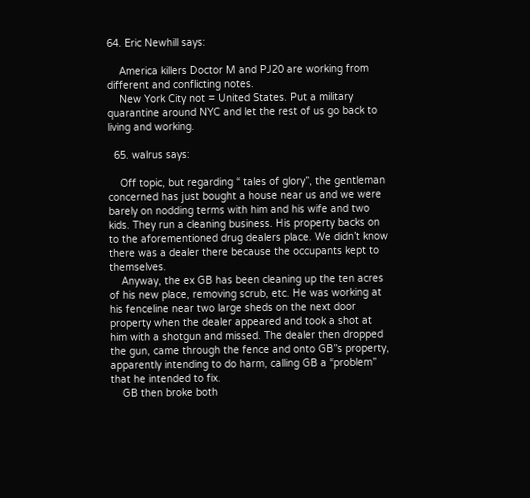64. Eric Newhill says:

    America killers Doctor M and PJ20 are working from different and conflicting notes.
    New York City not = United States. Put a military quarantine around NYC and let the rest of us go back to living and working.

  65. walrus says:

    Off topic, but regarding “ tales of glory”, the gentleman concerned has just bought a house near us and we were barely on nodding terms with him and his wife and two kids. They run a cleaning business. His property backs on to the aforementioned drug dealers place. We didn’t know there was a dealer there because the occupants kept to themselves.
    Anyway, the ex GB has been cleaning up the ten acres of his new place, removing scrub, etc. He was working at his fenceline near two large sheds on the next door property when the dealer appeared and took a shot at him with a shotgun and missed. The dealer then dropped the gun, came through the fence and onto GB’’s property, apparently intending to do harm, calling GB a “problem” that he intended to fix.
    GB then broke both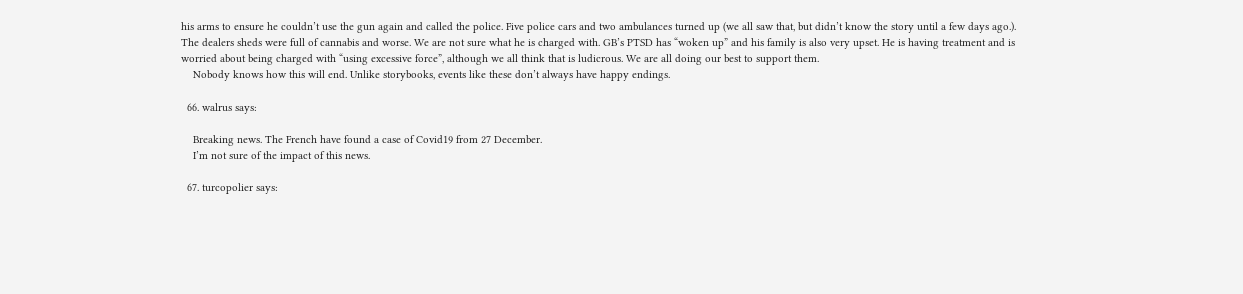his arms to ensure he couldn’t use the gun again and called the police. Five police cars and two ambulances turned up (we all saw that, but didn’t know the story until a few days ago.). The dealers sheds were full of cannabis and worse. We are not sure what he is charged with. GB’s PTSD has “woken up” and his family is also very upset. He is having treatment and is worried about being charged with “using excessive force”, although we all think that is ludicrous. We are all doing our best to support them.
    Nobody knows how this will end. Unlike storybooks, events like these don’t always have happy endings.

  66. walrus says:

    Breaking news. The French have found a case of Covid19 from 27 December.
    I’m not sure of the impact of this news.

  67. turcopolier says: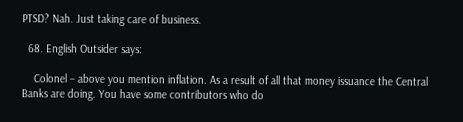PTSD? Nah. Just taking care of business.

  68. English Outsider says:

    Colonel – above you mention inflation. As a result of all that money issuance the Central Banks are doing. You have some contributors who do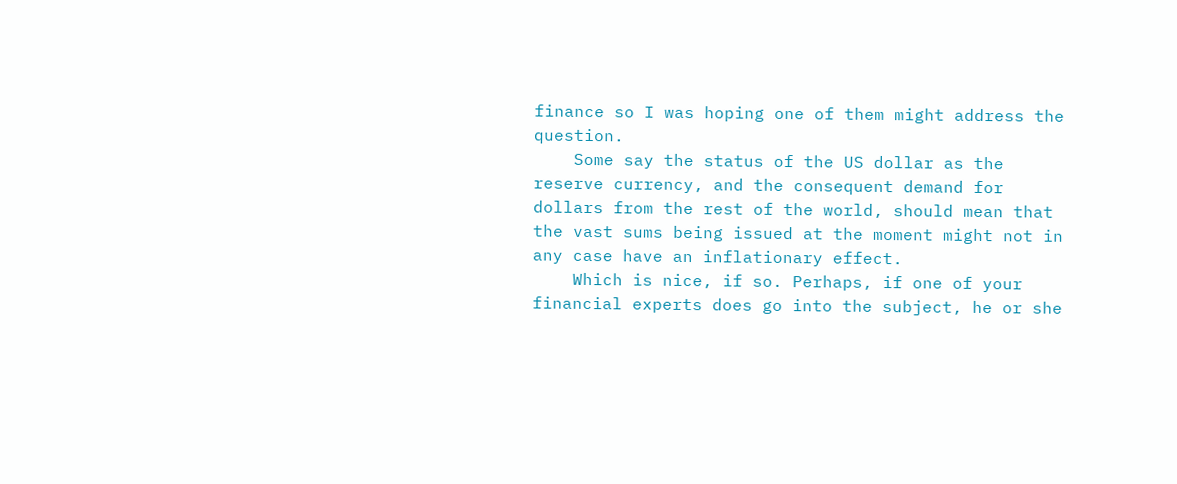finance so I was hoping one of them might address the question.
    Some say the status of the US dollar as the reserve currency, and the consequent demand for dollars from the rest of the world, should mean that the vast sums being issued at the moment might not in any case have an inflationary effect.
    Which is nice, if so. Perhaps, if one of your financial experts does go into the subject, he or she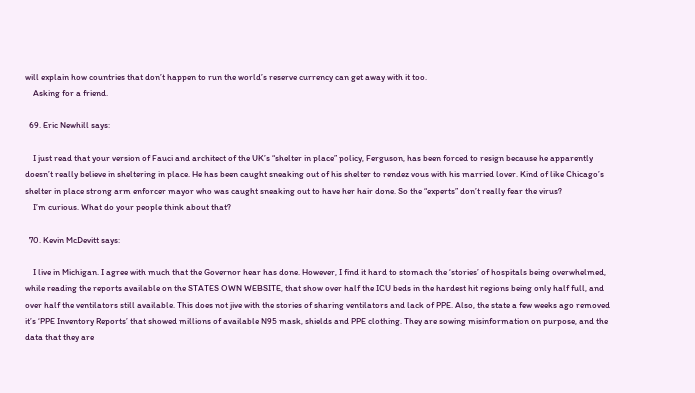will explain how countries that don’t happen to run the world’s reserve currency can get away with it too.
    Asking for a friend.

  69. Eric Newhill says:

    I just read that your version of Fauci and architect of the UK’s “shelter in place” policy, Ferguson, has been forced to resign because he apparently doesn’t really believe in sheltering in place. He has been caught sneaking out of his shelter to rendez vous with his married lover. Kind of like Chicago’s shelter in place strong arm enforcer mayor who was caught sneaking out to have her hair done. So the “experts” don’t really fear the virus?
    I’m curious. What do your people think about that?

  70. Kevin McDevitt says:

    I live in Michigan. I agree with much that the Governor hear has done. However, I find it hard to stomach the ‘stories’ of hospitals being overwhelmed, while reading the reports available on the STATES OWN WEBSITE, that show over half the ICU beds in the hardest hit regions being only half full, and over half the ventilators still available. This does not jive with the stories of sharing ventilators and lack of PPE. Also, the state a few weeks ago removed it’s ‘PPE Inventory Reports’ that showed millions of available N95 mask, shields and PPE clothing. They are sowing misinformation on purpose, and the data that they are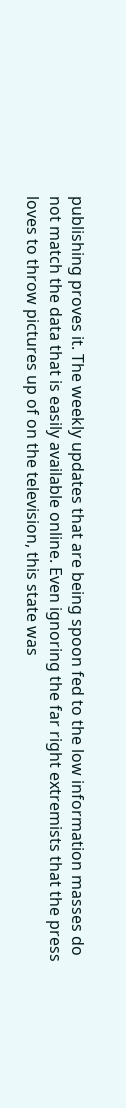publishing proves it. The weekly updates that are being spoon fed to the low information masses do not match the data that is easily available online. Even ignoring the far right extremists that the press loves to throw pictures up of on the television, this state was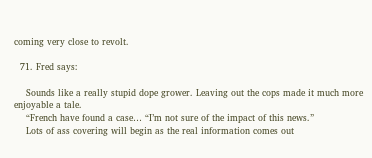coming very close to revolt.

  71. Fred says:

    Sounds like a really stupid dope grower. Leaving out the cops made it much more enjoyable a tale.
    “French have found a case… “I’m not sure of the impact of this news.”
    Lots of ass covering will begin as the real information comes out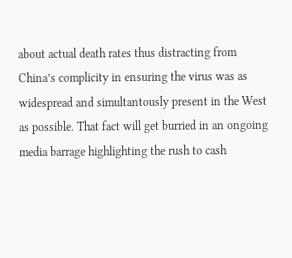about actual death rates thus distracting from China’s complicity in ensuring the virus was as widespread and simultantously present in the West as possible. That fact will get burried in an ongoing media barrage highlighting the rush to cash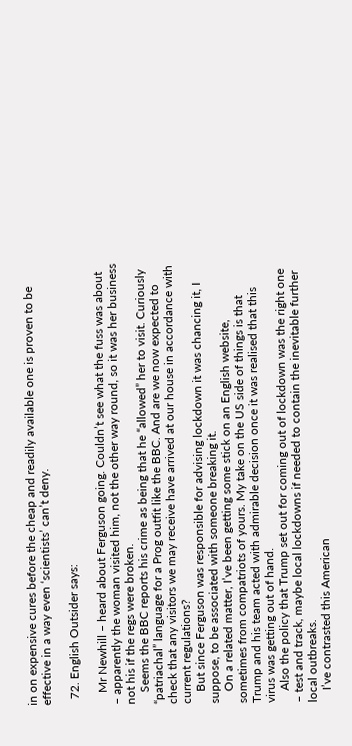in on expensive cures before the cheap and readily available one is proven to be effective in a way even ‘scientists’ can’t deny.

  72. English Outsider says:

    Mr Newhill – heard about Ferguson going. Couldn’t see what the fuss was about – apparently the woman visited him, not the other way round, so it was her business not his if the regs were broken.
    Seems the BBC reports his crime as being that he “allowed” her to visit. Curiously “patriachal” language for a Prog outfit like the BBC. And are we now expected to check that any visitors we may receive have arrived at our house in accordance with current regulations?
    But since Ferguson was responsible for advising lockdown it was chancing it, I suppose, to be associated with someone breaking it.
    On a related matter, I’ve been getting some stick on an English website, sometimes from compatriots of yours. My take on the US side of things is that Trump and his team acted with admirable decision once it was realised that this virus was getting out of hand.
    Also the policy that Trump set out for coming out of lockdown was the right one – test and track, maybe local lockdowns if needed to contain the inevitable further local outbreaks.
    I’ve contrasted this American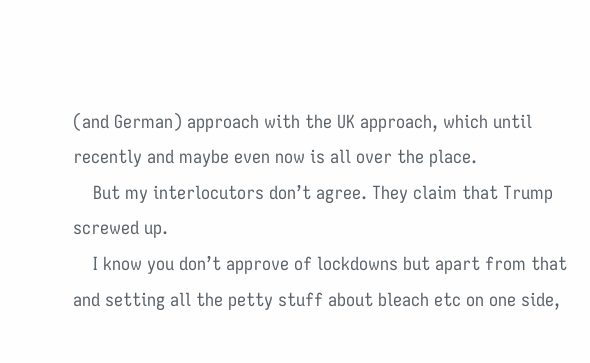(and German) approach with the UK approach, which until recently and maybe even now is all over the place.
    But my interlocutors don’t agree. They claim that Trump screwed up.
    I know you don’t approve of lockdowns but apart from that and setting all the petty stuff about bleach etc on one side,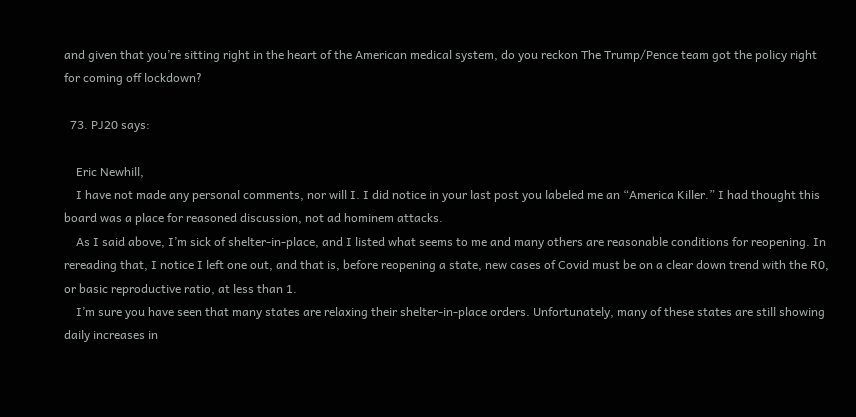and given that you’re sitting right in the heart of the American medical system, do you reckon The Trump/Pence team got the policy right for coming off lockdown?

  73. PJ20 says:

    Eric Newhill,
    I have not made any personal comments, nor will I. I did notice in your last post you labeled me an “America Killer.” I had thought this board was a place for reasoned discussion, not ad hominem attacks.
    As I said above, I’m sick of shelter-in-place, and I listed what seems to me and many others are reasonable conditions for reopening. In rereading that, I notice I left one out, and that is, before reopening a state, new cases of Covid must be on a clear down trend with the R0, or basic reproductive ratio, at less than 1.
    I’m sure you have seen that many states are relaxing their shelter-in-place orders. Unfortunately, many of these states are still showing daily increases in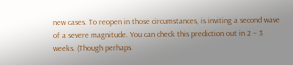new cases. To reopen in those circumstances, is inviting a second wave of a severe magnitude. You can check this prediction out in 2 – 3 weeks. (Though perhaps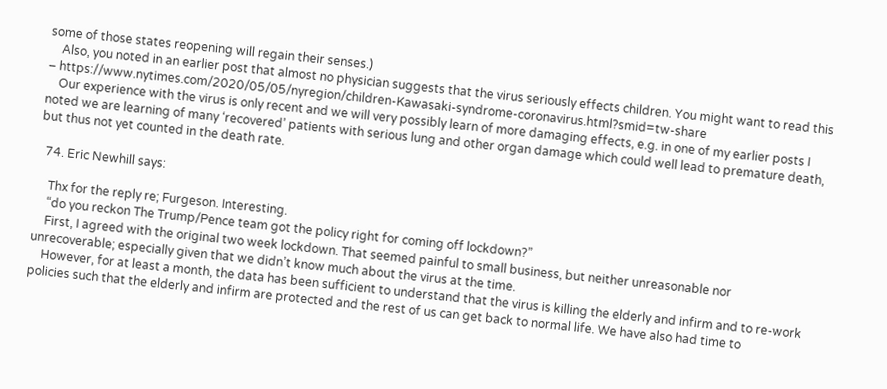some of those states reopening will regain their senses.)
    Also, you noted in an earlier post that almost no physician suggests that the virus seriously effects children. You might want to read this – https://www.nytimes.com/2020/05/05/nyregion/children-Kawasaki-syndrome-coronavirus.html?smid=tw-share
    Our experience with the virus is only recent and we will very possibly learn of more damaging effects, e.g. in one of my earlier posts I noted we are learning of many ‘recovered’ patients with serious lung and other organ damage which could well lead to premature death, but thus not yet counted in the death rate.

  74. Eric Newhill says:

    Thx for the reply re; Furgeson. Interesting.
    “do you reckon The Trump/Pence team got the policy right for coming off lockdown?”
    First, I agreed with the original two week lockdown. That seemed painful to small business, but neither unreasonable nor unrecoverable; especially given that we didn’t know much about the virus at the time.
    However, for at least a month, the data has been sufficient to understand that the virus is killing the elderly and infirm and to re-work policies such that the elderly and infirm are protected and the rest of us can get back to normal life. We have also had time to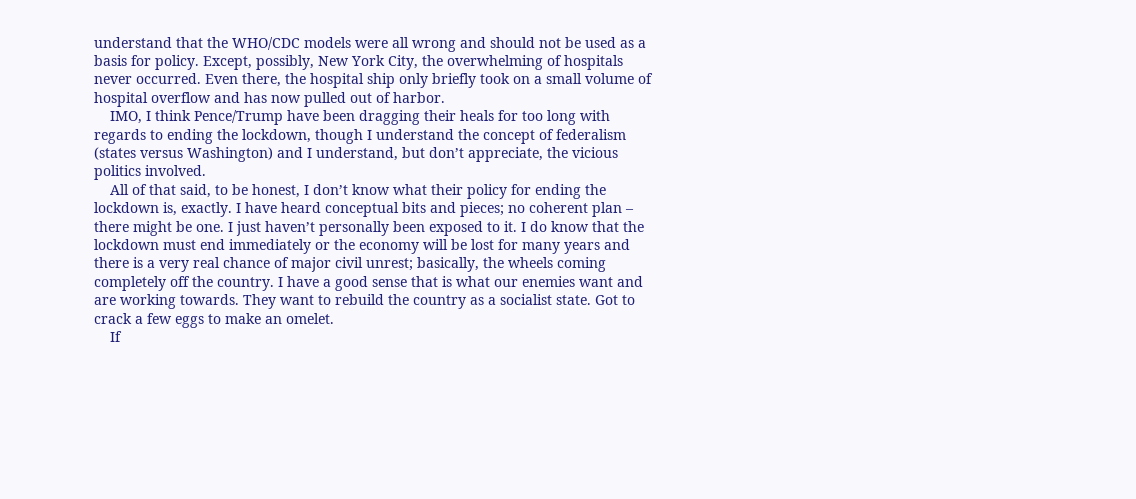understand that the WHO/CDC models were all wrong and should not be used as a basis for policy. Except, possibly, New York City, the overwhelming of hospitals never occurred. Even there, the hospital ship only briefly took on a small volume of hospital overflow and has now pulled out of harbor.
    IMO, I think Pence/Trump have been dragging their heals for too long with regards to ending the lockdown, though I understand the concept of federalism (states versus Washington) and I understand, but don’t appreciate, the vicious politics involved.
    All of that said, to be honest, I don’t know what their policy for ending the lockdown is, exactly. I have heard conceptual bits and pieces; no coherent plan – there might be one. I just haven’t personally been exposed to it. I do know that the lockdown must end immediately or the economy will be lost for many years and there is a very real chance of major civil unrest; basically, the wheels coming completely off the country. I have a good sense that is what our enemies want and are working towards. They want to rebuild the country as a socialist state. Got to crack a few eggs to make an omelet.
    If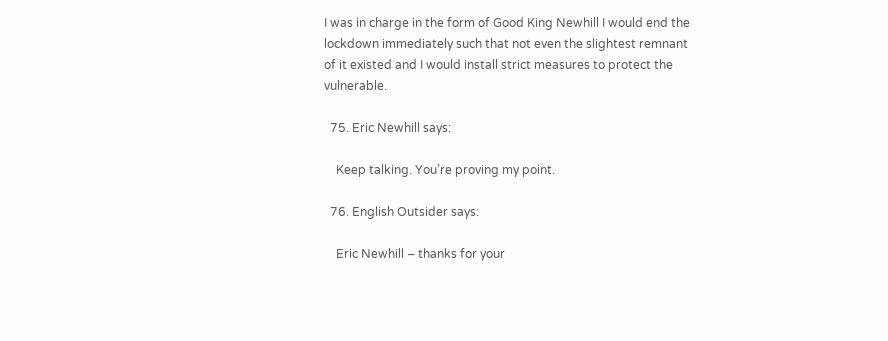I was in charge in the form of Good King Newhill I would end the lockdown immediately such that not even the slightest remnant of it existed and I would install strict measures to protect the vulnerable.

  75. Eric Newhill says:

    Keep talking. You’re proving my point.

  76. English Outsider says:

    Eric Newhill – thanks for your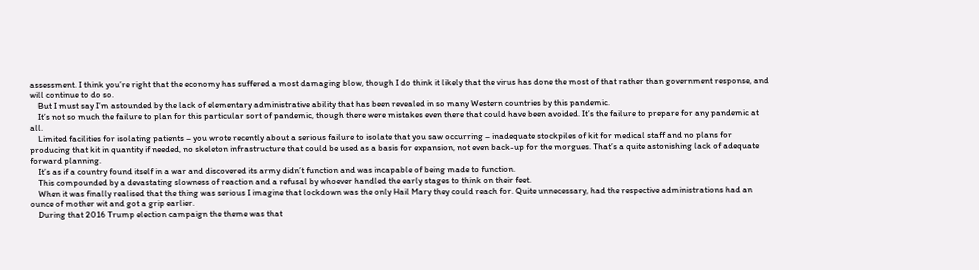assessment. I think you’re right that the economy has suffered a most damaging blow, though I do think it likely that the virus has done the most of that rather than government response, and will continue to do so.
    But I must say I’m astounded by the lack of elementary administrative ability that has been revealed in so many Western countries by this pandemic.
    It’s not so much the failure to plan for this particular sort of pandemic, though there were mistakes even there that could have been avoided. It’s the failure to prepare for any pandemic at all.
    Limited facilities for isolating patients – you wrote recently about a serious failure to isolate that you saw occurring – inadequate stockpiles of kit for medical staff and no plans for producing that kit in quantity if needed, no skeleton infrastructure that could be used as a basis for expansion, not even back-up for the morgues. That’s a quite astonishing lack of adequate forward planning.
    It’s as if a country found itself in a war and discovered its army didn’t function and was incapable of being made to function.
    This compounded by a devastating slowness of reaction and a refusal by whoever handled the early stages to think on their feet.
    When it was finally realised that the thing was serious I imagine that lockdown was the only Hail Mary they could reach for. Quite unnecessary, had the respective administrations had an ounce of mother wit and got a grip earlier.
    During that 2016 Trump election campaign the theme was that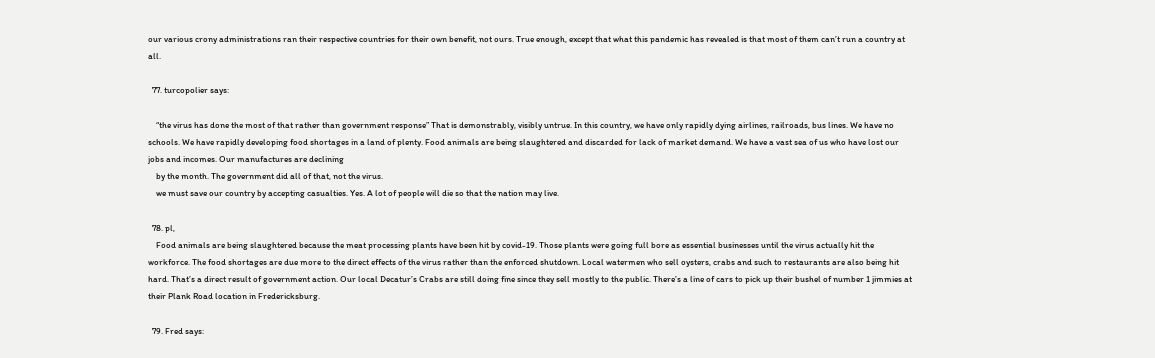our various crony administrations ran their respective countries for their own benefit, not ours. True enough, except that what this pandemic has revealed is that most of them can’t run a country at all.

  77. turcopolier says:

    “the virus has done the most of that rather than government response” That is demonstrably, visibly untrue. In this country, we have only rapidly dying airlines, railroads, bus lines. We have no schools. We have rapidly developing food shortages in a land of plenty. Food animals are being slaughtered and discarded for lack of market demand. We have a vast sea of us who have lost our jobs and incomes. Our manufactures are declining
    by the month. The government did all of that, not the virus.
    we must save our country by accepting casualties. Yes. A lot of people will die so that the nation may live.

  78. pl,
    Food animals are being slaughtered because the meat processing plants have been hit by covid-19. Those plants were going full bore as essential businesses until the virus actually hit the workforce. The food shortages are due more to the direct effects of the virus rather than the enforced shutdown. Local watermen who sell oysters, crabs and such to restaurants are also being hit hard. That’s a direct result of government action. Our local Decatur’s Crabs are still doing fine since they sell mostly to the public. There’s a line of cars to pick up their bushel of number 1 jimmies at their Plank Road location in Fredericksburg.

  79. Fred says: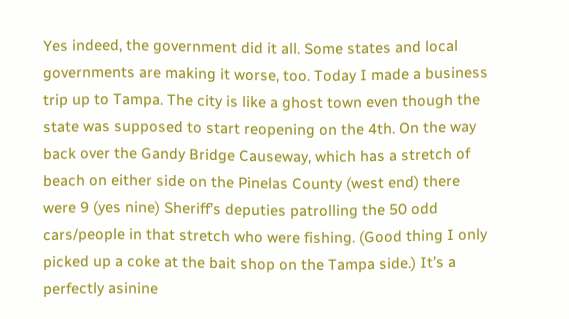Yes indeed, the government did it all. Some states and local governments are making it worse, too. Today I made a business trip up to Tampa. The city is like a ghost town even though the state was supposed to start reopening on the 4th. On the way back over the Gandy Bridge Causeway, which has a stretch of beach on either side on the Pinelas County (west end) there were 9 (yes nine) Sheriff’s deputies patrolling the 50 odd cars/people in that stretch who were fishing. (Good thing I only picked up a coke at the bait shop on the Tampa side.) It’s a perfectly asinine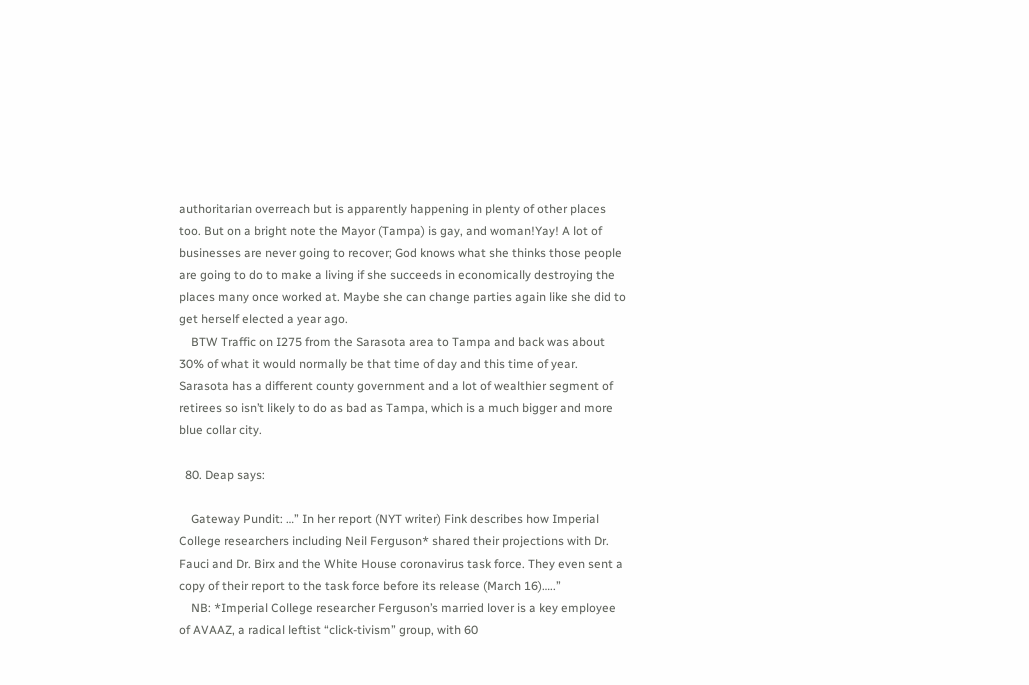authoritarian overreach but is apparently happening in plenty of other places too. But on a bright note the Mayor (Tampa) is gay, and woman!Yay! A lot of businesses are never going to recover; God knows what she thinks those people are going to do to make a living if she succeeds in economically destroying the places many once worked at. Maybe she can change parties again like she did to get herself elected a year ago.
    BTW Traffic on I275 from the Sarasota area to Tampa and back was about 30% of what it would normally be that time of day and this time of year. Sarasota has a different county government and a lot of wealthier segment of retirees so isn’t likely to do as bad as Tampa, which is a much bigger and more blue collar city.

  80. Deap says:

    Gateway Pundit: …” In her report (NYT writer) Fink describes how Imperial College researchers including Neil Ferguson* shared their projections with Dr. Fauci and Dr. Birx and the White House coronavirus task force. They even sent a copy of their report to the task force before its release (March 16)…..”
    NB: *Imperial College researcher Ferguson’s married lover is a key employee of AVAAZ, a radical leftist “click-tivism” group, with 60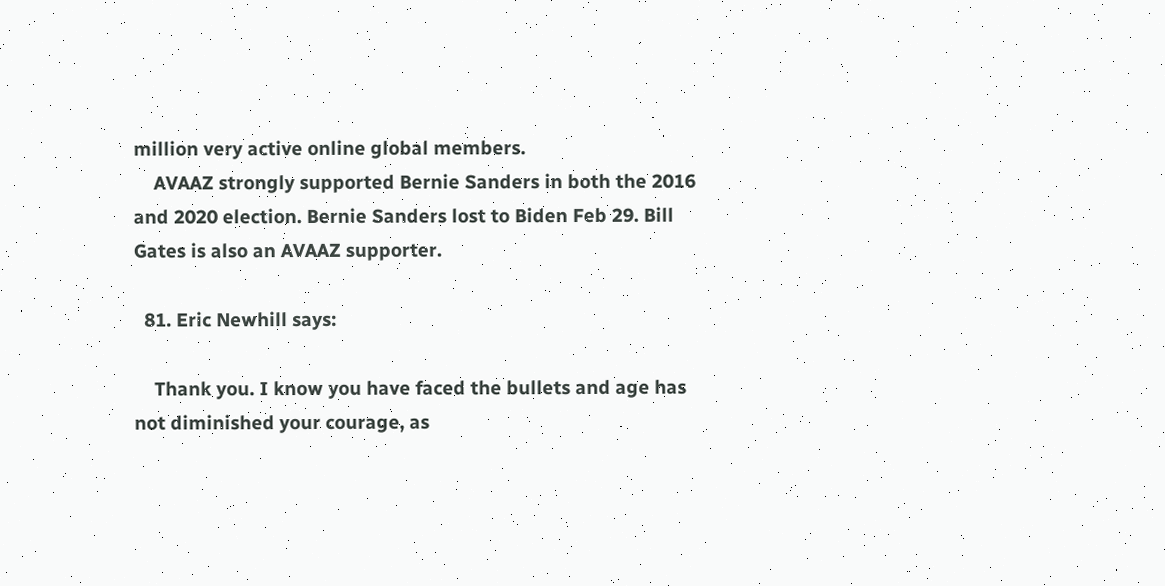million very active online global members.
    AVAAZ strongly supported Bernie Sanders in both the 2016 and 2020 election. Bernie Sanders lost to Biden Feb 29. Bill Gates is also an AVAAZ supporter.

  81. Eric Newhill says:

    Thank you. I know you have faced the bullets and age has not diminished your courage, as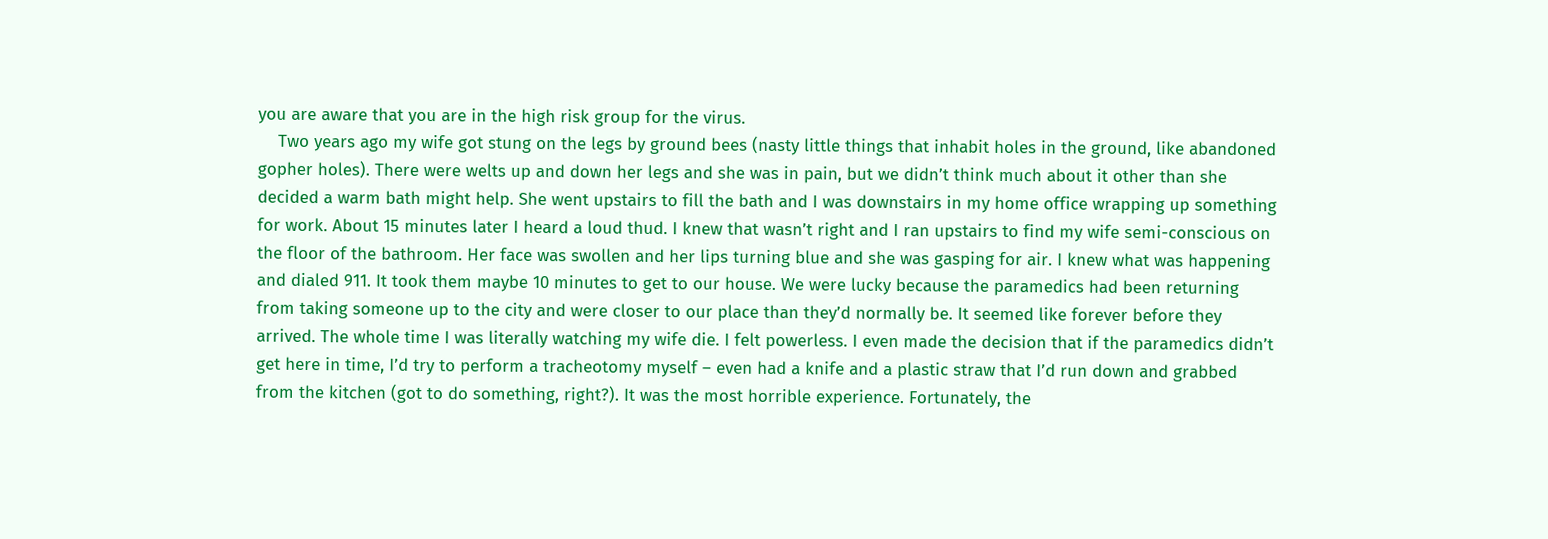you are aware that you are in the high risk group for the virus.
    Two years ago my wife got stung on the legs by ground bees (nasty little things that inhabit holes in the ground, like abandoned gopher holes). There were welts up and down her legs and she was in pain, but we didn’t think much about it other than she decided a warm bath might help. She went upstairs to fill the bath and I was downstairs in my home office wrapping up something for work. About 15 minutes later I heard a loud thud. I knew that wasn’t right and I ran upstairs to find my wife semi-conscious on the floor of the bathroom. Her face was swollen and her lips turning blue and she was gasping for air. I knew what was happening and dialed 911. It took them maybe 10 minutes to get to our house. We were lucky because the paramedics had been returning from taking someone up to the city and were closer to our place than they’d normally be. It seemed like forever before they arrived. The whole time I was literally watching my wife die. I felt powerless. I even made the decision that if the paramedics didn’t get here in time, I’d try to perform a tracheotomy myself – even had a knife and a plastic straw that I’d run down and grabbed from the kitchen (got to do something, right?). It was the most horrible experience. Fortunately, the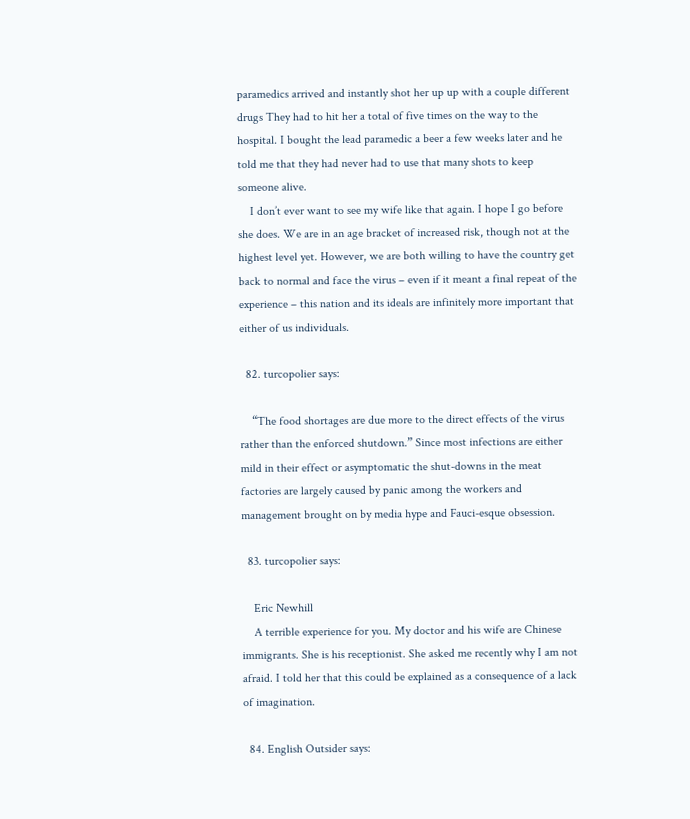paramedics arrived and instantly shot her up up with a couple different drugs They had to hit her a total of five times on the way to the hospital. I bought the lead paramedic a beer a few weeks later and he told me that they had never had to use that many shots to keep someone alive.
    I don’t ever want to see my wife like that again. I hope I go before she does. We are in an age bracket of increased risk, though not at the highest level yet. However, we are both willing to have the country get back to normal and face the virus – even if it meant a final repeat of the experience – this nation and its ideals are infinitely more important that either of us individuals.

  82. turcopolier says:

    “The food shortages are due more to the direct effects of the virus rather than the enforced shutdown.” Since most infections are either mild in their effect or asymptomatic the shut-downs in the meat factories are largely caused by panic among the workers and management brought on by media hype and Fauci-esque obsession.

  83. turcopolier says:

    Eric Newhill
    A terrible experience for you. My doctor and his wife are Chinese immigrants. She is his receptionist. She asked me recently why I am not afraid. I told her that this could be explained as a consequence of a lack of imagination.

  84. English Outsider says: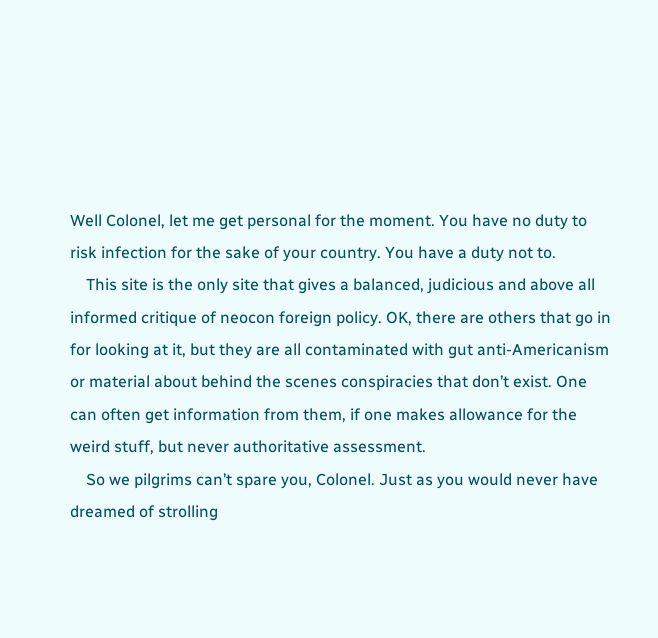Well Colonel, let me get personal for the moment. You have no duty to risk infection for the sake of your country. You have a duty not to.
    This site is the only site that gives a balanced, judicious and above all informed critique of neocon foreign policy. OK, there are others that go in for looking at it, but they are all contaminated with gut anti-Americanism or material about behind the scenes conspiracies that don’t exist. One can often get information from them, if one makes allowance for the weird stuff, but never authoritative assessment.
    So we pilgrims can’t spare you, Colonel. Just as you would never have dreamed of strolling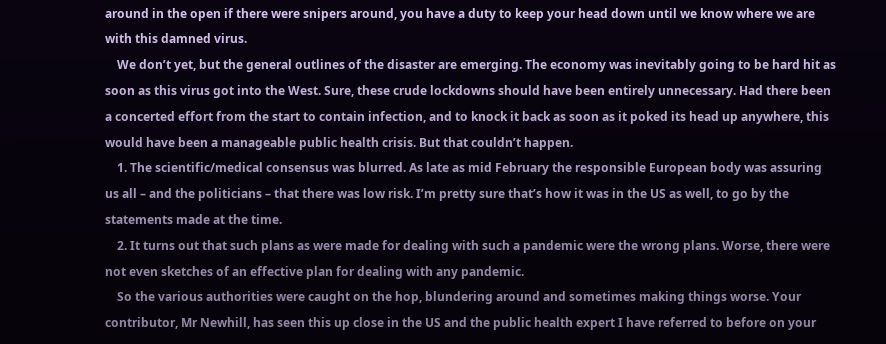around in the open if there were snipers around, you have a duty to keep your head down until we know where we are with this damned virus.
    We don’t yet, but the general outlines of the disaster are emerging. The economy was inevitably going to be hard hit as soon as this virus got into the West. Sure, these crude lockdowns should have been entirely unnecessary. Had there been a concerted effort from the start to contain infection, and to knock it back as soon as it poked its head up anywhere, this would have been a manageable public health crisis. But that couldn’t happen.
    1. The scientific/medical consensus was blurred. As late as mid February the responsible European body was assuring us all – and the politicians – that there was low risk. I’m pretty sure that’s how it was in the US as well, to go by the statements made at the time.
    2. It turns out that such plans as were made for dealing with such a pandemic were the wrong plans. Worse, there were not even sketches of an effective plan for dealing with any pandemic.
    So the various authorities were caught on the hop, blundering around and sometimes making things worse. Your contributor, Mr Newhill, has seen this up close in the US and the public health expert I have referred to before on your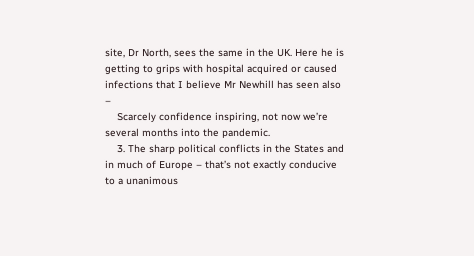site, Dr North, sees the same in the UK. Here he is getting to grips with hospital acquired or caused infections that I believe Mr Newhill has seen also –
    Scarcely confidence inspiring, not now we’re several months into the pandemic.
    3. The sharp political conflicts in the States and in much of Europe – that’s not exactly conducive to a unanimous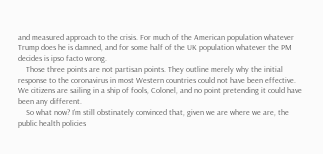and measured approach to the crisis. For much of the American population whatever Trump does he is damned, and for some half of the UK population whatever the PM decides is ipso facto wrong.
    Those three points are not partisan points. They outline merely why the initial response to the coronavirus in most Western countries could not have been effective. We citizens are sailing in a ship of fools, Colonel, and no point pretending it could have been any different.
    So what now? I’m still obstinately convinced that, given we are where we are, the public health policies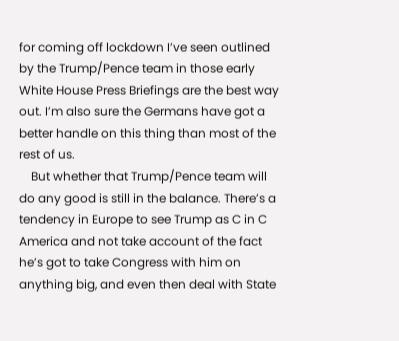for coming off lockdown I’ve seen outlined by the Trump/Pence team in those early White House Press Briefings are the best way out. I’m also sure the Germans have got a better handle on this thing than most of the rest of us.
    But whether that Trump/Pence team will do any good is still in the balance. There’s a tendency in Europe to see Trump as C in C America and not take account of the fact he’s got to take Congress with him on anything big, and even then deal with State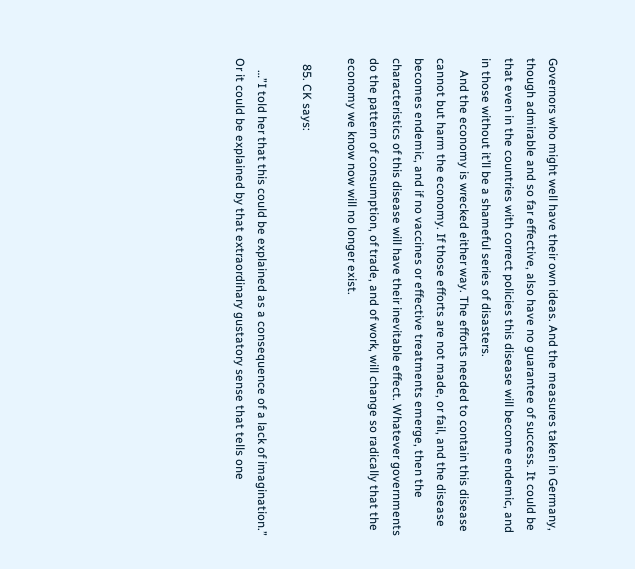Governors who might well have their own ideas. And the measures taken in Germany, though admirable and so far effective, also have no guarantee of success. It could be that even in the countries with correct policies this disease will become endemic, and in those without it’ll be a shameful series of disasters.
    And the economy is wrecked either way. The efforts needed to contain this disease cannot but harm the economy. If those efforts are not made, or fail, and the disease becomes endemic, and if no vaccines or effective treatments emerge, then the characteristics of this disease will have their inevitable effect. Whatever governments do the pattern of consumption, of trade, and of work, will change so radically that the economy we know now will no longer exist.

  85. CK says:

    …”I told her that this could be explained as a consequence of a lack of imagination.” Or it could be explained by that extraordinary gustatory sense that tells one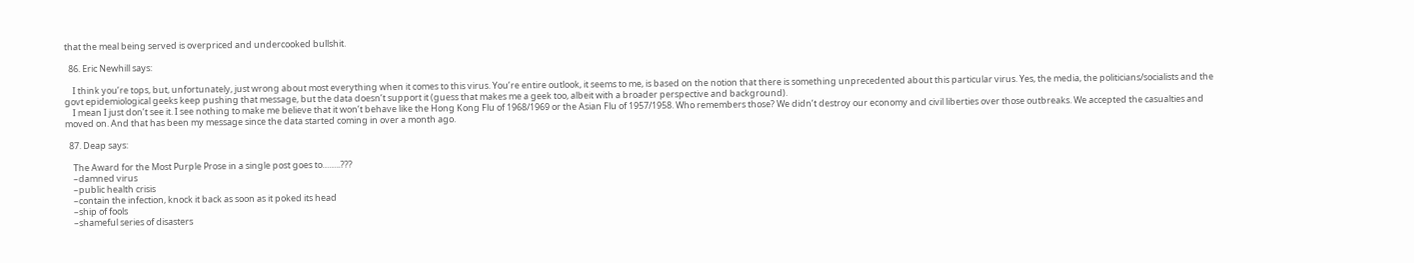that the meal being served is overpriced and undercooked bullshit.

  86. Eric Newhill says:

    I think you’re tops, but, unfortunately, just wrong about most everything when it comes to this virus. You’re entire outlook, it seems to me, is based on the notion that there is something unprecedented about this particular virus. Yes, the media, the politicians/socialists and the govt epidemiological geeks keep pushing that message, but the data doesn’t support it (guess that makes me a geek too, albeit with a broader perspective and background).
    I mean I just don’t see it. I see nothing to make me believe that it won’t behave like the Hong Kong Flu of 1968/1969 or the Asian Flu of 1957/1958. Who remembers those? We didn’t destroy our economy and civil liberties over those outbreaks. We accepted the casualties and moved on. And that has been my message since the data started coming in over a month ago.

  87. Deap says:

    The Award for the Most Purple Prose in a single post goes to……..???
    –damned virus
    –public health crisis
    –contain the infection, knock it back as soon as it poked its head
    –ship of fools
    –shameful series of disasters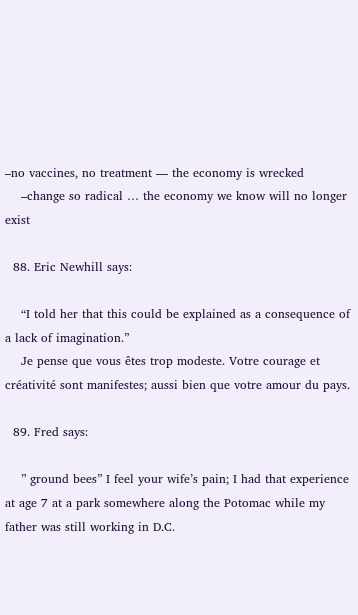–no vaccines, no treatment — the economy is wrecked
    –change so radical … the economy we know will no longer exist

  88. Eric Newhill says:

    “I told her that this could be explained as a consequence of a lack of imagination.”
    Je pense que vous êtes trop modeste. Votre courage et créativité sont manifestes; aussi bien que votre amour du pays.

  89. Fred says:

    ” ground bees” I feel your wife’s pain; I had that experience at age 7 at a park somewhere along the Potomac while my father was still working in D.C.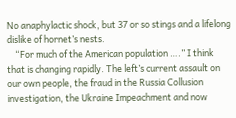No anaphylactic shock, but 37 or so stings and a lifelong dislike of hornet’s nests.
    “For much of the American population ….” I think that is changing rapidly. The left’s current assault on our own people, the fraud in the Russia Collusion investigation, the Ukraine Impeachment and now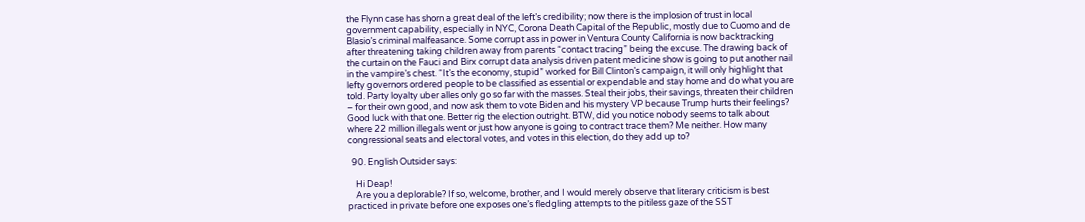the Flynn case has shorn a great deal of the left’s credibility; now there is the implosion of trust in local government capability, especially in NYC, Corona Death Capital of the Republic, mostly due to Cuomo and de Blasio’s criminal malfeasance. Some corrupt ass in power in Ventura County California is now backtracking after threatening taking children away from parents “contact tracing” being the excuse. The drawing back of the curtain on the Fauci and Birx corrupt data analysis driven patent medicine show is going to put another nail in the vampire’s chest. “It’s the economy, stupid” worked for Bill Clinton’s campaign, it will only highlight that lefty governors ordered people to be classified as essential or expendable and stay home and do what you are told. Party loyalty uber alles only go so far with the masses. Steal their jobs, their savings, threaten their children – for their own good, and now ask them to vote Biden and his mystery VP because Trump hurts their feelings? Good luck with that one. Better rig the election outright. BTW, did you notice nobody seems to talk about where 22 million illegals went or just how anyone is going to contract trace them? Me neither. How many congressional seats and electoral votes, and votes in this election, do they add up to?

  90. English Outsider says:

    Hi Deap!
    Are you a deplorable? If so, welcome, brother, and I would merely observe that literary criticism is best practiced in private before one exposes one’s fledgling attempts to the pitiless gaze of the SST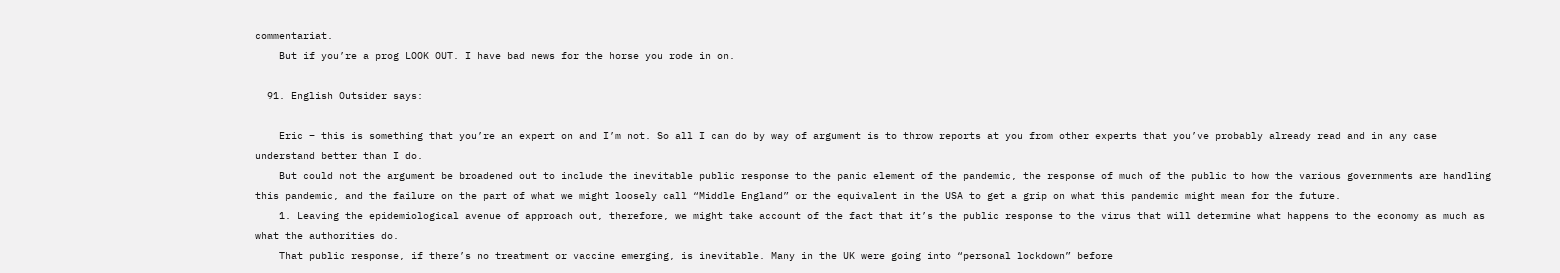commentariat.
    But if you’re a prog LOOK OUT. I have bad news for the horse you rode in on.

  91. English Outsider says:

    Eric – this is something that you’re an expert on and I’m not. So all I can do by way of argument is to throw reports at you from other experts that you’ve probably already read and in any case understand better than I do.
    But could not the argument be broadened out to include the inevitable public response to the panic element of the pandemic, the response of much of the public to how the various governments are handling this pandemic, and the failure on the part of what we might loosely call “Middle England” or the equivalent in the USA to get a grip on what this pandemic might mean for the future.
    1. Leaving the epidemiological avenue of approach out, therefore, we might take account of the fact that it’s the public response to the virus that will determine what happens to the economy as much as what the authorities do.
    That public response, if there’s no treatment or vaccine emerging, is inevitable. Many in the UK were going into “personal lockdown” before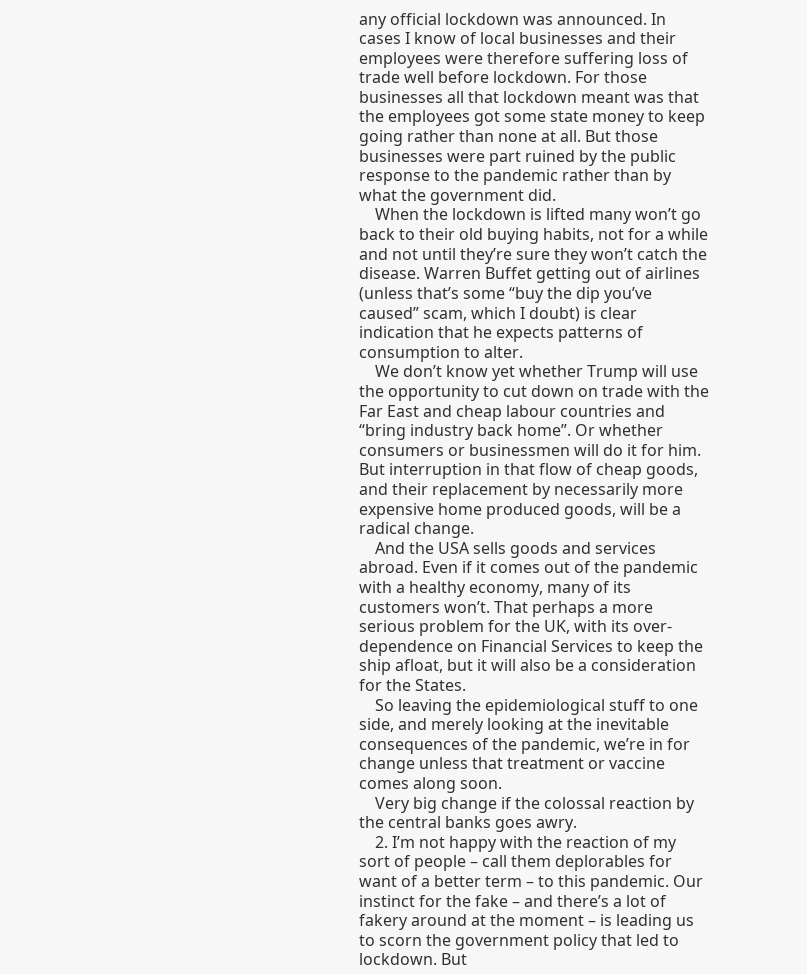any official lockdown was announced. In cases I know of local businesses and their employees were therefore suffering loss of trade well before lockdown. For those businesses all that lockdown meant was that the employees got some state money to keep going rather than none at all. But those businesses were part ruined by the public response to the pandemic rather than by what the government did.
    When the lockdown is lifted many won’t go back to their old buying habits, not for a while and not until they’re sure they won’t catch the disease. Warren Buffet getting out of airlines (unless that’s some “buy the dip you’ve caused” scam, which I doubt) is clear indication that he expects patterns of consumption to alter.
    We don’t know yet whether Trump will use the opportunity to cut down on trade with the Far East and cheap labour countries and “bring industry back home”. Or whether consumers or businessmen will do it for him. But interruption in that flow of cheap goods, and their replacement by necessarily more expensive home produced goods, will be a radical change.
    And the USA sells goods and services abroad. Even if it comes out of the pandemic with a healthy economy, many of its customers won’t. That perhaps a more serious problem for the UK, with its over-dependence on Financial Services to keep the ship afloat, but it will also be a consideration for the States.
    So leaving the epidemiological stuff to one side, and merely looking at the inevitable consequences of the pandemic, we’re in for change unless that treatment or vaccine comes along soon.
    Very big change if the colossal reaction by the central banks goes awry.
    2. I’m not happy with the reaction of my sort of people – call them deplorables for want of a better term – to this pandemic. Our instinct for the fake – and there’s a lot of fakery around at the moment – is leading us to scorn the government policy that led to lockdown. But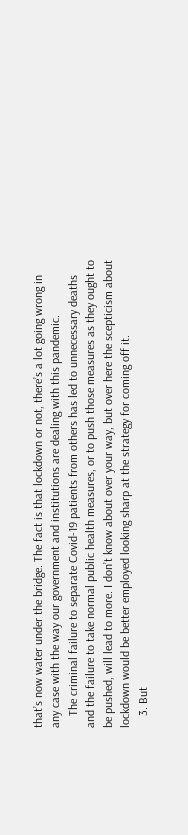that’s now water under the bridge. The fact is that lockdown or not, there’s a lot going wrong in any case with the way our government and institutions are dealing with this pandemic.
    The criminal failure to separate Covid-19 patients from others has led to unnecessary deaths and the failure to take normal public health measures, or to push those measures as they ought to be pushed, will lead to more. I don’t know about over your way, but over here the scepticism about lockdown would be better employed looking sharp at the strategy for coming off it.
    3. But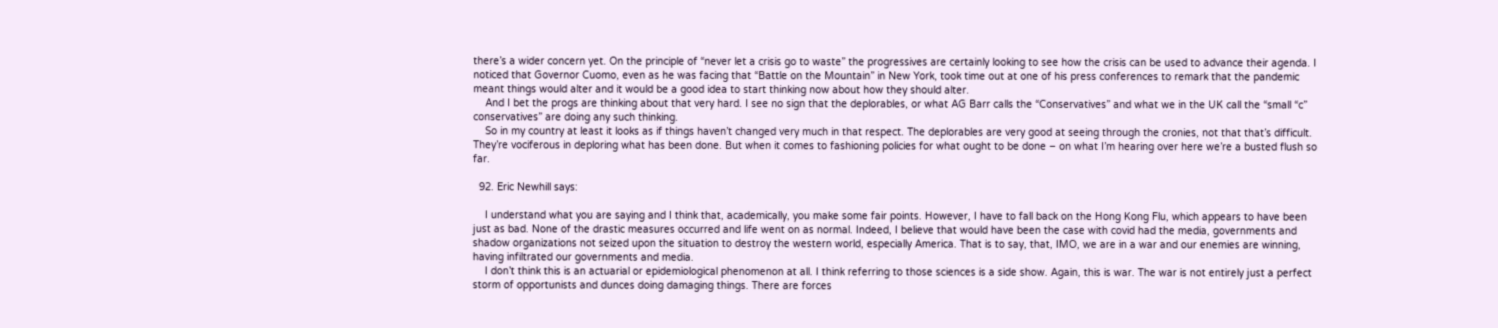there’s a wider concern yet. On the principle of “never let a crisis go to waste” the progressives are certainly looking to see how the crisis can be used to advance their agenda. I noticed that Governor Cuomo, even as he was facing that “Battle on the Mountain” in New York, took time out at one of his press conferences to remark that the pandemic meant things would alter and it would be a good idea to start thinking now about how they should alter.
    And I bet the progs are thinking about that very hard. I see no sign that the deplorables, or what AG Barr calls the “Conservatives” and what we in the UK call the “small “c” conservatives” are doing any such thinking.
    So in my country at least it looks as if things haven’t changed very much in that respect. The deplorables are very good at seeing through the cronies, not that that’s difficult. They’re vociferous in deploring what has been done. But when it comes to fashioning policies for what ought to be done – on what I’m hearing over here we’re a busted flush so far.

  92. Eric Newhill says:

    I understand what you are saying and I think that, academically, you make some fair points. However, I have to fall back on the Hong Kong Flu, which appears to have been just as bad. None of the drastic measures occurred and life went on as normal. Indeed, I believe that would have been the case with covid had the media, governments and shadow organizations not seized upon the situation to destroy the western world, especially America. That is to say, that, IMO, we are in a war and our enemies are winning, having infiltrated our governments and media.
    I don’t think this is an actuarial or epidemiological phenomenon at all. I think referring to those sciences is a side show. Again, this is war. The war is not entirely just a perfect storm of opportunists and dunces doing damaging things. There are forces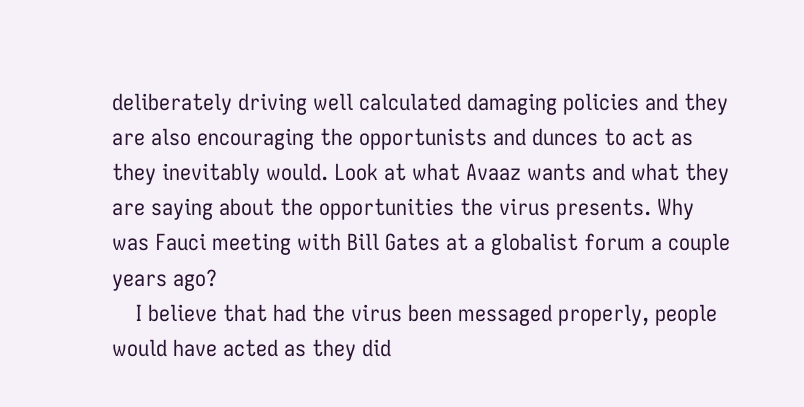deliberately driving well calculated damaging policies and they are also encouraging the opportunists and dunces to act as they inevitably would. Look at what Avaaz wants and what they are saying about the opportunities the virus presents. Why was Fauci meeting with Bill Gates at a globalist forum a couple years ago?
    I believe that had the virus been messaged properly, people would have acted as they did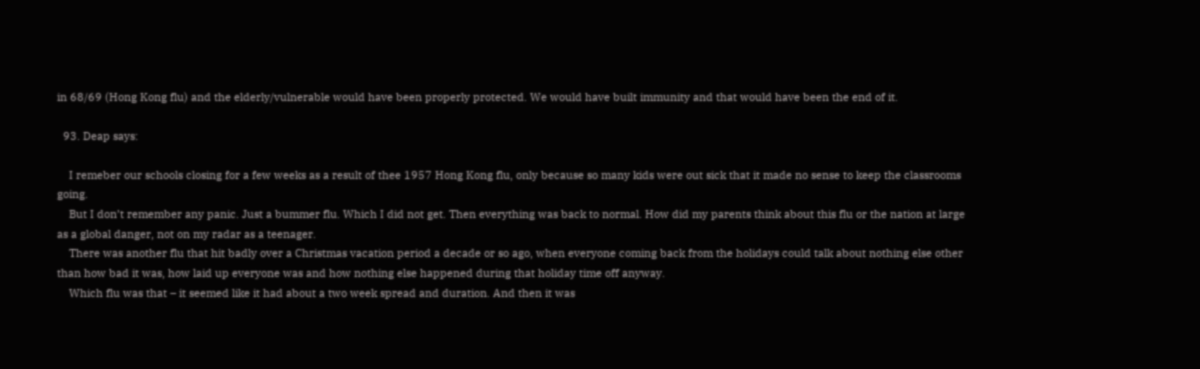in 68/69 (Hong Kong flu) and the elderly/vulnerable would have been properly protected. We would have built immunity and that would have been the end of it.

  93. Deap says:

    I remeber our schools closing for a few weeks as a result of thee 1957 Hong Kong flu, only because so many kids were out sick that it made no sense to keep the classrooms going.
    But I don’t remember any panic. Just a bummer flu. Which I did not get. Then everything was back to normal. How did my parents think about this flu or the nation at large as a global danger, not on my radar as a teenager.
    There was another flu that hit badly over a Christmas vacation period a decade or so ago, when everyone coming back from the holidays could talk about nothing else other than how bad it was, how laid up everyone was and how nothing else happened during that holiday time off anyway.
    Which flu was that – it seemed like it had about a two week spread and duration. And then it was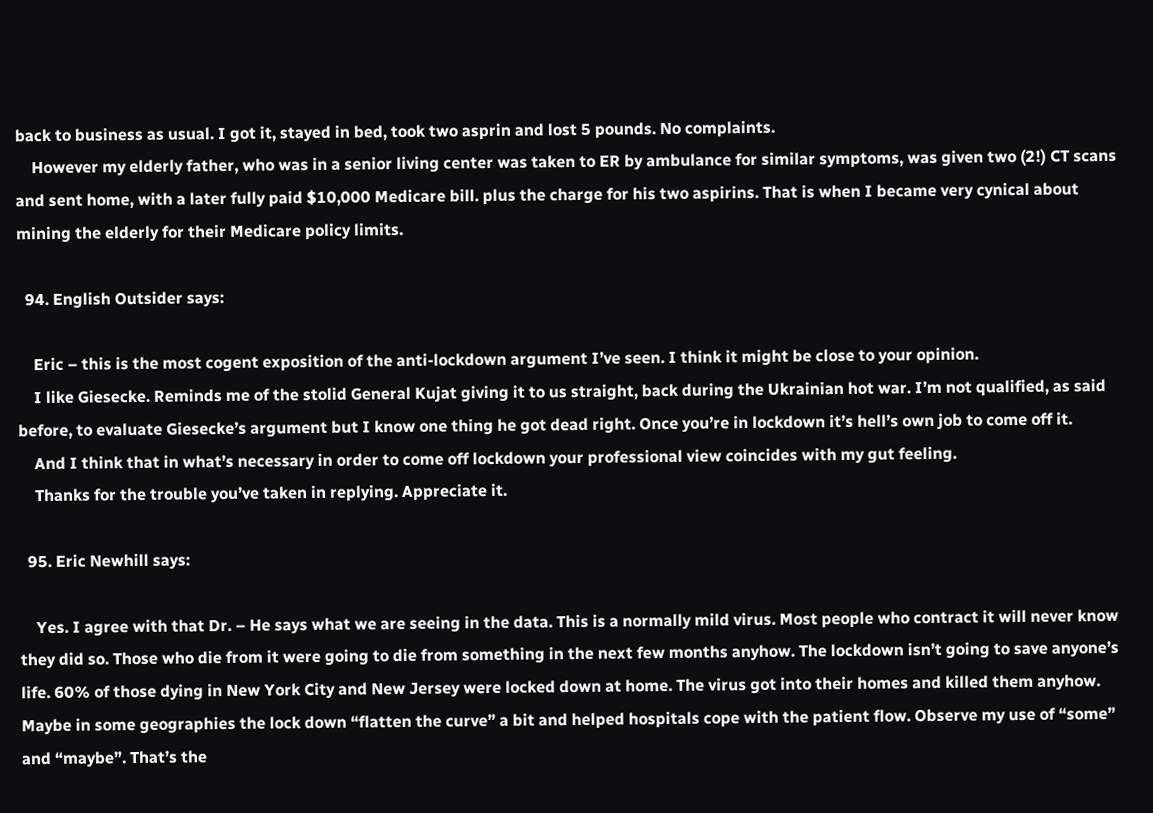back to business as usual. I got it, stayed in bed, took two asprin and lost 5 pounds. No complaints.
    However my elderly father, who was in a senior living center was taken to ER by ambulance for similar symptoms, was given two (2!) CT scans and sent home, with a later fully paid $10,000 Medicare bill. plus the charge for his two aspirins. That is when I became very cynical about mining the elderly for their Medicare policy limits.

  94. English Outsider says:

    Eric – this is the most cogent exposition of the anti-lockdown argument I’ve seen. I think it might be close to your opinion.
    I like Giesecke. Reminds me of the stolid General Kujat giving it to us straight, back during the Ukrainian hot war. I’m not qualified, as said before, to evaluate Giesecke’s argument but I know one thing he got dead right. Once you’re in lockdown it’s hell’s own job to come off it.
    And I think that in what’s necessary in order to come off lockdown your professional view coincides with my gut feeling.
    Thanks for the trouble you’ve taken in replying. Appreciate it.

  95. Eric Newhill says:

    Yes. I agree with that Dr. – He says what we are seeing in the data. This is a normally mild virus. Most people who contract it will never know they did so. Those who die from it were going to die from something in the next few months anyhow. The lockdown isn’t going to save anyone’s life. 60% of those dying in New York City and New Jersey were locked down at home. The virus got into their homes and killed them anyhow. Maybe in some geographies the lock down “flatten the curve” a bit and helped hospitals cope with the patient flow. Observe my use of “some” and “maybe”. That’s the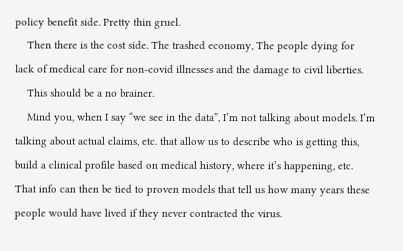policy benefit side. Pretty thin gruel.
    Then there is the cost side. The trashed economy, The people dying for lack of medical care for non-covid illnesses and the damage to civil liberties.
    This should be a no brainer.
    Mind you, when I say “we see in the data”, I’m not talking about models. I’m talking about actual claims, etc. that allow us to describe who is getting this, build a clinical profile based on medical history, where it’s happening, etc. That info can then be tied to proven models that tell us how many years these people would have lived if they never contracted the virus.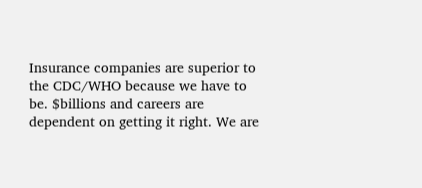Insurance companies are superior to the CDC/WHO because we have to be. $billions and careers are dependent on getting it right. We are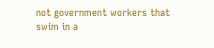not government workers that swim in a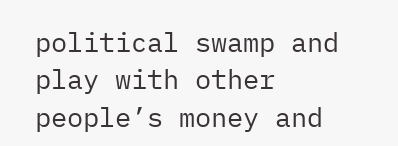political swamp and play with other people’s money and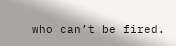who can’t be fired.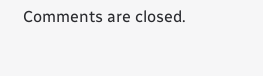Comments are closed.